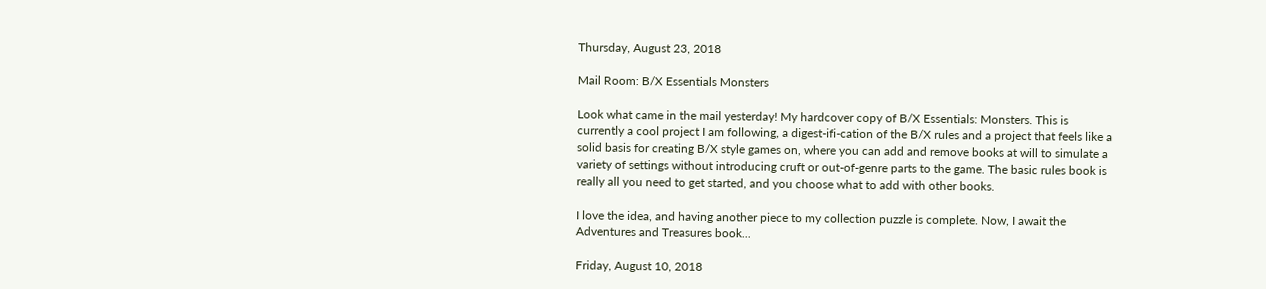Thursday, August 23, 2018

Mail Room: B/X Essentials Monsters

Look what came in the mail yesterday! My hardcover copy of B/X Essentials: Monsters. This is currently a cool project I am following, a digest-ifi-cation of the B/X rules and a project that feels like a solid basis for creating B/X style games on, where you can add and remove books at will to simulate a variety of settings without introducing cruft or out-of-genre parts to the game. The basic rules book is really all you need to get started, and you choose what to add with other books.

I love the idea, and having another piece to my collection puzzle is complete. Now, I await the Adventures and Treasures book...

Friday, August 10, 2018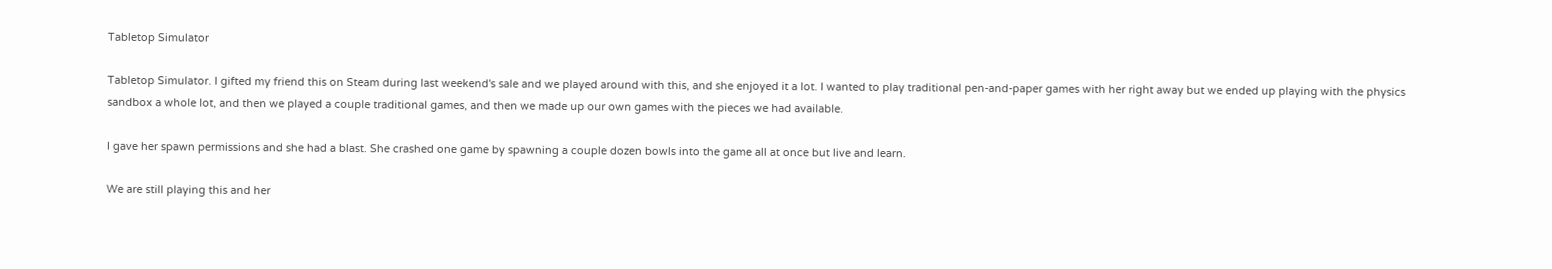Tabletop Simulator

Tabletop Simulator. I gifted my friend this on Steam during last weekend's sale and we played around with this, and she enjoyed it a lot. I wanted to play traditional pen-and-paper games with her right away but we ended up playing with the physics sandbox a whole lot, and then we played a couple traditional games, and then we made up our own games with the pieces we had available.

I gave her spawn permissions and she had a blast. She crashed one game by spawning a couple dozen bowls into the game all at once but live and learn.

We are still playing this and her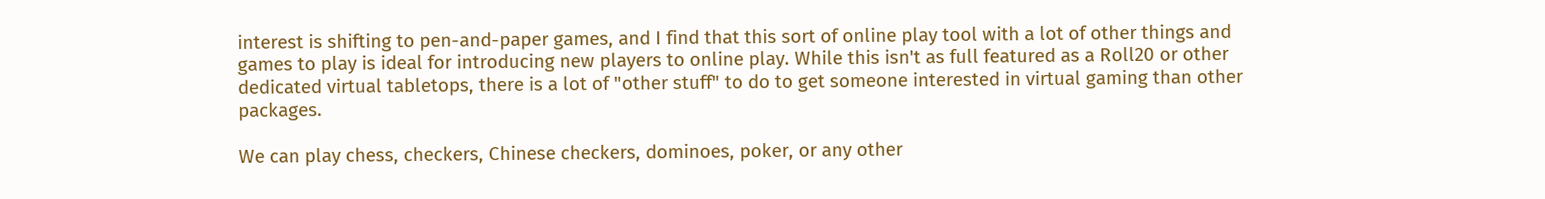interest is shifting to pen-and-paper games, and I find that this sort of online play tool with a lot of other things and games to play is ideal for introducing new players to online play. While this isn't as full featured as a Roll20 or other dedicated virtual tabletops, there is a lot of "other stuff" to do to get someone interested in virtual gaming than other packages.

We can play chess, checkers, Chinese checkers, dominoes, poker, or any other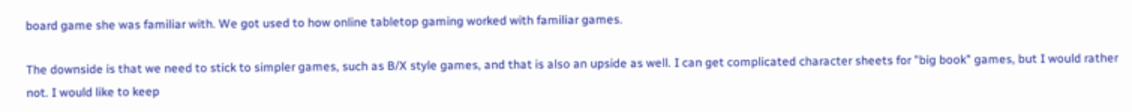board game she was familiar with. We got used to how online tabletop gaming worked with familiar games.

The downside is that we need to stick to simpler games, such as B/X style games, and that is also an upside as well. I can get complicated character sheets for "big book" games, but I would rather not. I would like to keep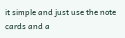it simple and just use the note cards and a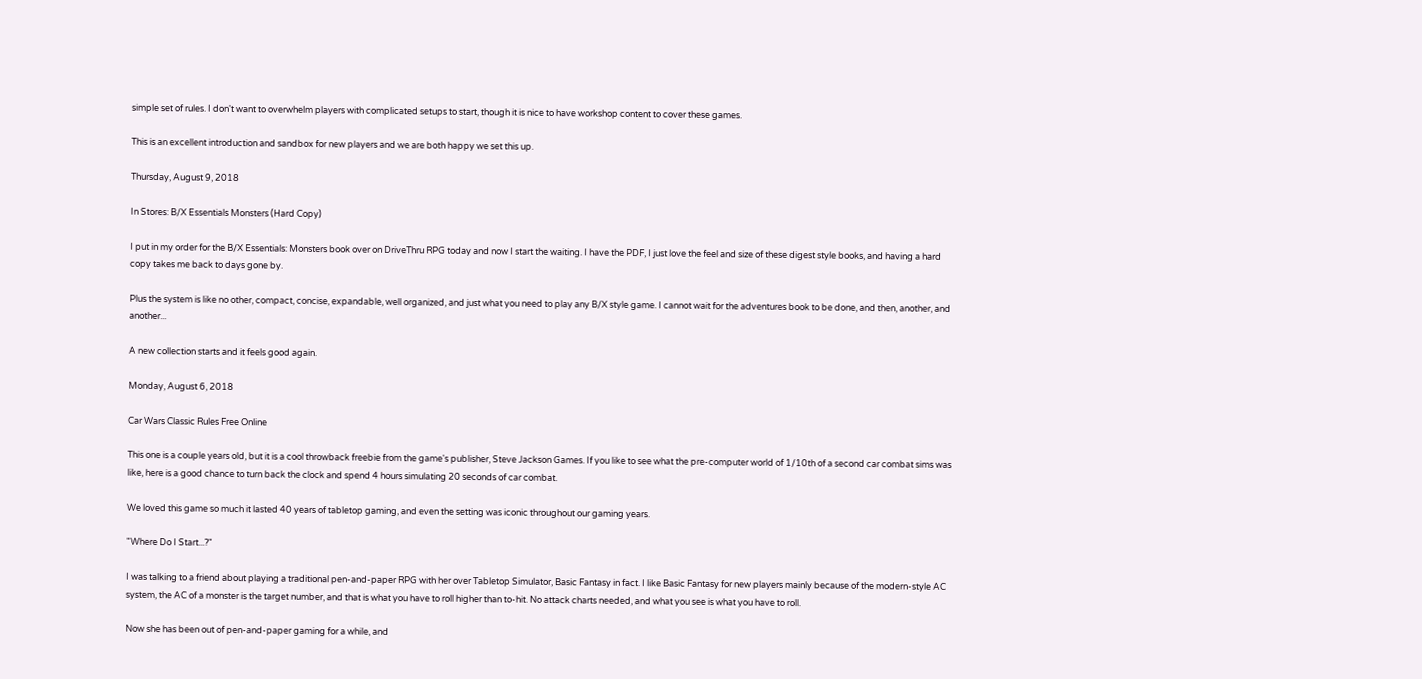simple set of rules. I don't want to overwhelm players with complicated setups to start, though it is nice to have workshop content to cover these games.

This is an excellent introduction and sandbox for new players and we are both happy we set this up.

Thursday, August 9, 2018

In Stores: B/X Essentials Monsters (Hard Copy)

I put in my order for the B/X Essentials: Monsters book over on DriveThru RPG today and now I start the waiting. I have the PDF, I just love the feel and size of these digest style books, and having a hard copy takes me back to days gone by.

Plus the system is like no other, compact, concise, expandable, well organized, and just what you need to play any B/X style game. I cannot wait for the adventures book to be done, and then, another, and another...

A new collection starts and it feels good again.

Monday, August 6, 2018

Car Wars Classic Rules Free Online

This one is a couple years old, but it is a cool throwback freebie from the game's publisher, Steve Jackson Games. If you like to see what the pre-computer world of 1/10th of a second car combat sims was like, here is a good chance to turn back the clock and spend 4 hours simulating 20 seconds of car combat.

We loved this game so much it lasted 40 years of tabletop gaming, and even the setting was iconic throughout our gaming years.

"Where Do I Start...?"

I was talking to a friend about playing a traditional pen-and-paper RPG with her over Tabletop Simulator, Basic Fantasy in fact. I like Basic Fantasy for new players mainly because of the modern-style AC system, the AC of a monster is the target number, and that is what you have to roll higher than to-hit. No attack charts needed, and what you see is what you have to roll.

Now she has been out of pen-and-paper gaming for a while, and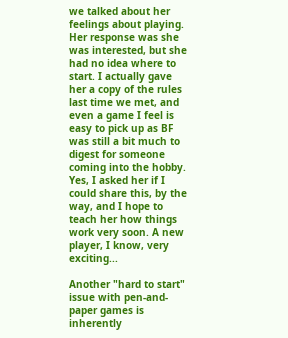we talked about her feelings about playing. Her response was she was interested, but she had no idea where to start. I actually gave her a copy of the rules last time we met, and even a game I feel is easy to pick up as BF was still a bit much to digest for someone coming into the hobby. Yes, I asked her if I could share this, by the way, and I hope to teach her how things work very soon. A new player, I know, very exciting...

Another "hard to start" issue with pen-and-paper games is inherently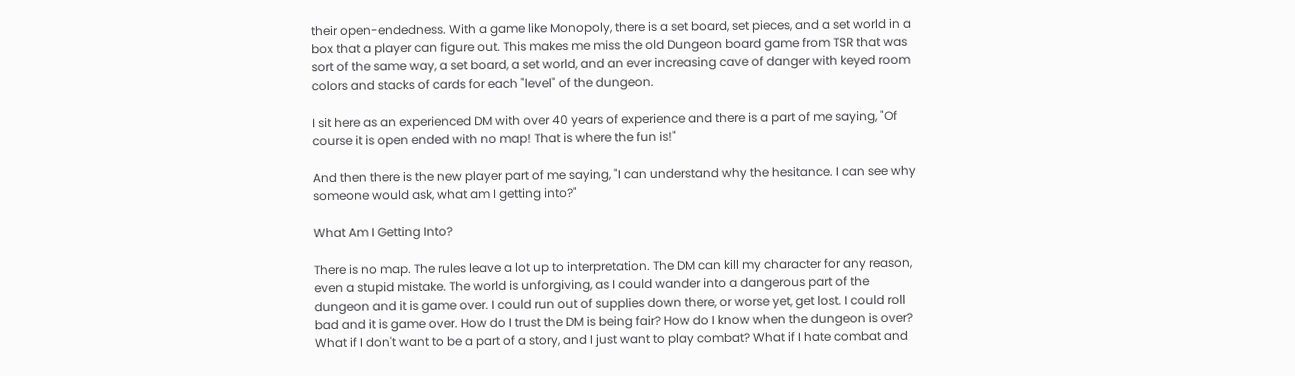their open-endedness. With a game like Monopoly, there is a set board, set pieces, and a set world in a box that a player can figure out. This makes me miss the old Dungeon board game from TSR that was sort of the same way, a set board, a set world, and an ever increasing cave of danger with keyed room colors and stacks of cards for each "level" of the dungeon.

I sit here as an experienced DM with over 40 years of experience and there is a part of me saying, "Of course it is open ended with no map! That is where the fun is!"

And then there is the new player part of me saying, "I can understand why the hesitance. I can see why someone would ask, what am I getting into?"

What Am I Getting Into?

There is no map. The rules leave a lot up to interpretation. The DM can kill my character for any reason, even a stupid mistake. The world is unforgiving, as I could wander into a dangerous part of the dungeon and it is game over. I could run out of supplies down there, or worse yet, get lost. I could roll bad and it is game over. How do I trust the DM is being fair? How do I know when the dungeon is over? What if I don't want to be a part of a story, and I just want to play combat? What if I hate combat and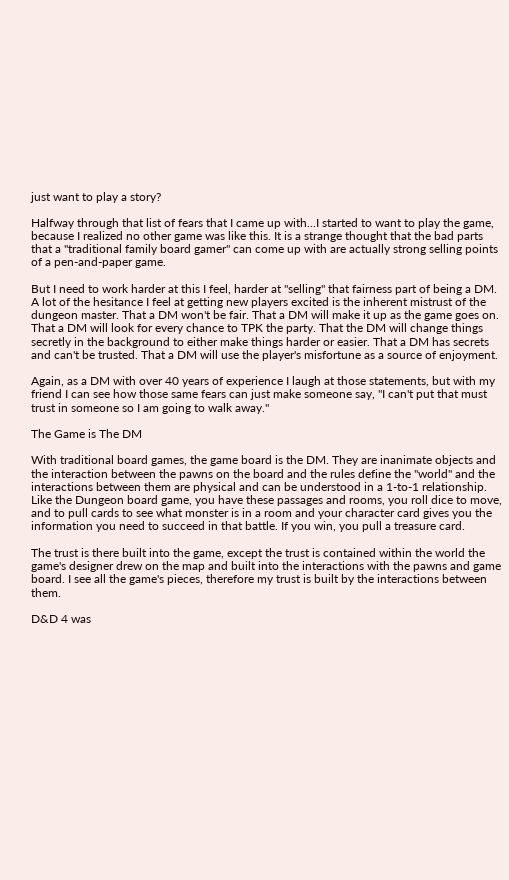just want to play a story?

Halfway through that list of fears that I came up with...I started to want to play the game, because I realized no other game was like this. It is a strange thought that the bad parts that a "traditional family board gamer" can come up with are actually strong selling points of a pen-and-paper game.

But I need to work harder at this I feel, harder at "selling" that fairness part of being a DM. A lot of the hesitance I feel at getting new players excited is the inherent mistrust of the dungeon master. That a DM won't be fair. That a DM will make it up as the game goes on. That a DM will look for every chance to TPK the party. That the DM will change things secretly in the background to either make things harder or easier. That a DM has secrets and can't be trusted. That a DM will use the player's misfortune as a source of enjoyment.

Again, as a DM with over 40 years of experience I laugh at those statements, but with my friend I can see how those same fears can just make someone say, "I can't put that must trust in someone so I am going to walk away."

The Game is The DM

With traditional board games, the game board is the DM. They are inanimate objects and the interaction between the pawns on the board and the rules define the "world" and the interactions between them are physical and can be understood in a 1-to-1 relationship. Like the Dungeon board game, you have these passages and rooms, you roll dice to move, and to pull cards to see what monster is in a room and your character card gives you the information you need to succeed in that battle. If you win, you pull a treasure card.

The trust is there built into the game, except the trust is contained within the world the game's designer drew on the map and built into the interactions with the pawns and game board. I see all the game's pieces, therefore my trust is built by the interactions between them.

D&D 4 was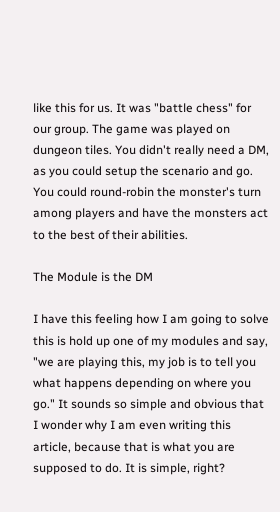like this for us. It was "battle chess" for our group. The game was played on dungeon tiles. You didn't really need a DM, as you could setup the scenario and go. You could round-robin the monster's turn among players and have the monsters act to the best of their abilities.

The Module is the DM

I have this feeling how I am going to solve this is hold up one of my modules and say, "we are playing this, my job is to tell you what happens depending on where you go." It sounds so simple and obvious that I wonder why I am even writing this article, because that is what you are supposed to do. It is simple, right?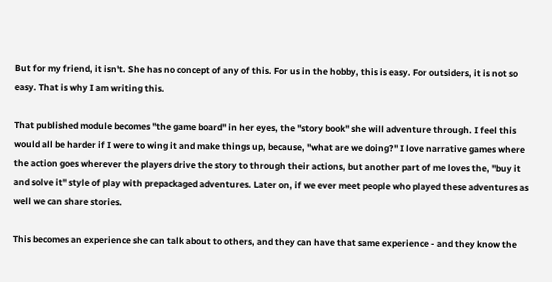But for my friend, it isn't. She has no concept of any of this. For us in the hobby, this is easy. For outsiders, it is not so easy. That is why I am writing this.

That published module becomes "the game board" in her eyes, the "story book" she will adventure through. I feel this would all be harder if I were to wing it and make things up, because, "what are we doing?" I love narrative games where the action goes wherever the players drive the story to through their actions, but another part of me loves the, "buy it and solve it" style of play with prepackaged adventures. Later on, if we ever meet people who played these adventures as well we can share stories.

This becomes an experience she can talk about to others, and they can have that same experience - and they know the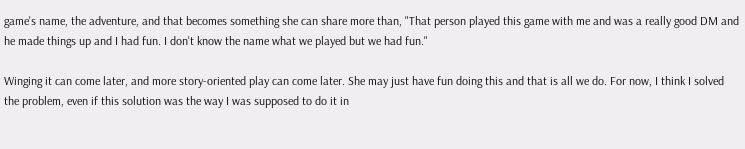game's name, the adventure, and that becomes something she can share more than, "That person played this game with me and was a really good DM and he made things up and I had fun. I don't know the name what we played but we had fun."

Winging it can come later, and more story-oriented play can come later. She may just have fun doing this and that is all we do. For now, I think I solved the problem, even if this solution was the way I was supposed to do it in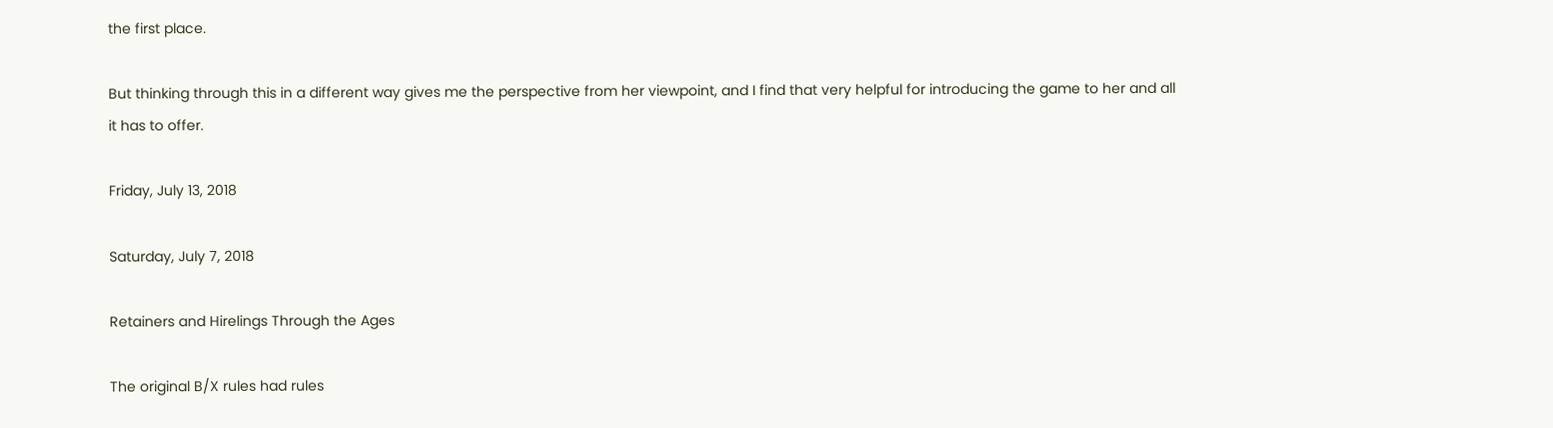the first place.

But thinking through this in a different way gives me the perspective from her viewpoint, and I find that very helpful for introducing the game to her and all it has to offer.

Friday, July 13, 2018

Saturday, July 7, 2018

Retainers and Hirelings Through the Ages

The original B/X rules had rules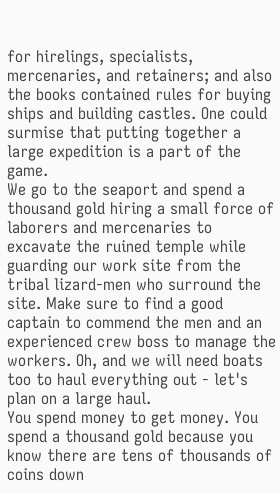for hirelings, specialists, mercenaries, and retainers; and also the books contained rules for buying ships and building castles. One could surmise that putting together a large expedition is a part of the game.
We go to the seaport and spend a thousand gold hiring a small force of laborers and mercenaries to excavate the ruined temple while guarding our work site from the tribal lizard-men who surround the site. Make sure to find a good captain to commend the men and an experienced crew boss to manage the workers. Oh, and we will need boats too to haul everything out - let's plan on a large haul.
You spend money to get money. You spend a thousand gold because you know there are tens of thousands of coins down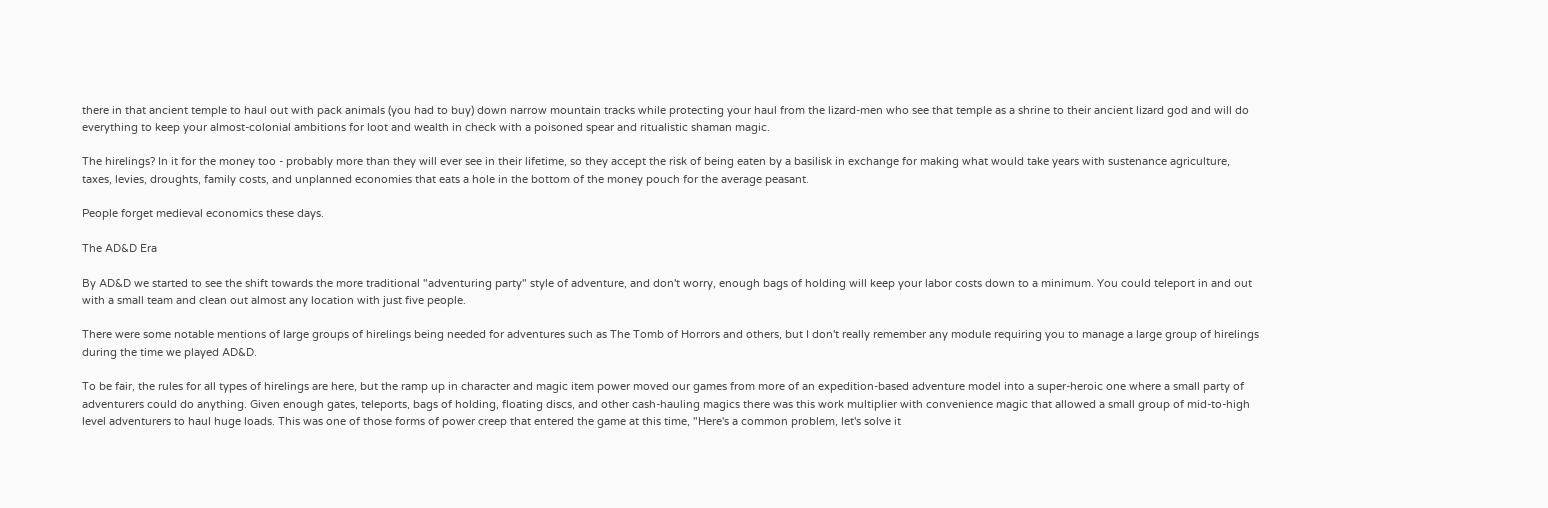there in that ancient temple to haul out with pack animals (you had to buy) down narrow mountain tracks while protecting your haul from the lizard-men who see that temple as a shrine to their ancient lizard god and will do everything to keep your almost-colonial ambitions for loot and wealth in check with a poisoned spear and ritualistic shaman magic.

The hirelings? In it for the money too - probably more than they will ever see in their lifetime, so they accept the risk of being eaten by a basilisk in exchange for making what would take years with sustenance agriculture, taxes, levies, droughts, family costs, and unplanned economies that eats a hole in the bottom of the money pouch for the average peasant.

People forget medieval economics these days.

The AD&D Era

By AD&D we started to see the shift towards the more traditional "adventuring party" style of adventure, and don't worry, enough bags of holding will keep your labor costs down to a minimum. You could teleport in and out with a small team and clean out almost any location with just five people.

There were some notable mentions of large groups of hirelings being needed for adventures such as The Tomb of Horrors and others, but I don't really remember any module requiring you to manage a large group of hirelings during the time we played AD&D.

To be fair, the rules for all types of hirelings are here, but the ramp up in character and magic item power moved our games from more of an expedition-based adventure model into a super-heroic one where a small party of adventurers could do anything. Given enough gates, teleports, bags of holding, floating discs, and other cash-hauling magics there was this work multiplier with convenience magic that allowed a small group of mid-to-high level adventurers to haul huge loads. This was one of those forms of power creep that entered the game at this time, "Here's a common problem, let's solve it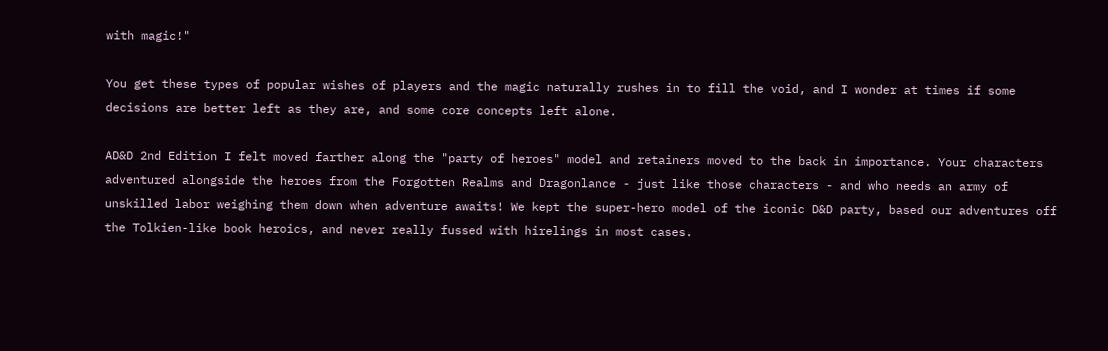with magic!"

You get these types of popular wishes of players and the magic naturally rushes in to fill the void, and I wonder at times if some decisions are better left as they are, and some core concepts left alone.

AD&D 2nd Edition I felt moved farther along the "party of heroes" model and retainers moved to the back in importance. Your characters adventured alongside the heroes from the Forgotten Realms and Dragonlance - just like those characters - and who needs an army of unskilled labor weighing them down when adventure awaits! We kept the super-hero model of the iconic D&D party, based our adventures off the Tolkien-like book heroics, and never really fussed with hirelings in most cases.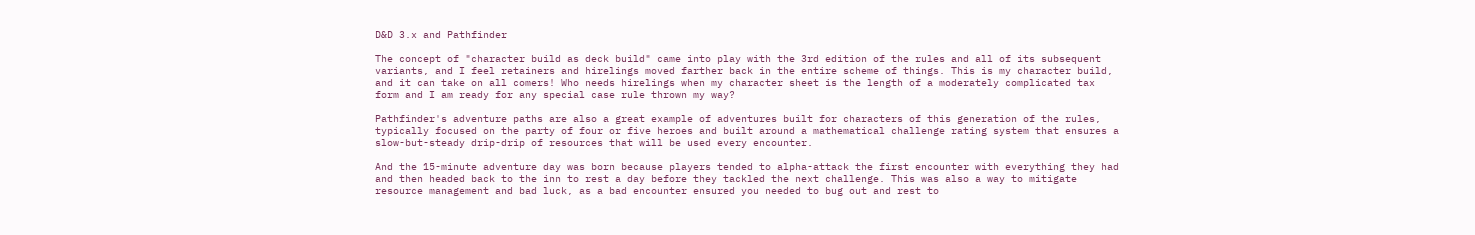D&D 3.x and Pathfinder

The concept of "character build as deck build" came into play with the 3rd edition of the rules and all of its subsequent variants, and I feel retainers and hirelings moved farther back in the entire scheme of things. This is my character build, and it can take on all comers! Who needs hirelings when my character sheet is the length of a moderately complicated tax form and I am ready for any special case rule thrown my way?

Pathfinder's adventure paths are also a great example of adventures built for characters of this generation of the rules, typically focused on the party of four or five heroes and built around a mathematical challenge rating system that ensures a slow-but-steady drip-drip of resources that will be used every encounter.

And the 15-minute adventure day was born because players tended to alpha-attack the first encounter with everything they had and then headed back to the inn to rest a day before they tackled the next challenge. This was also a way to mitigate resource management and bad luck, as a bad encounter ensured you needed to bug out and rest to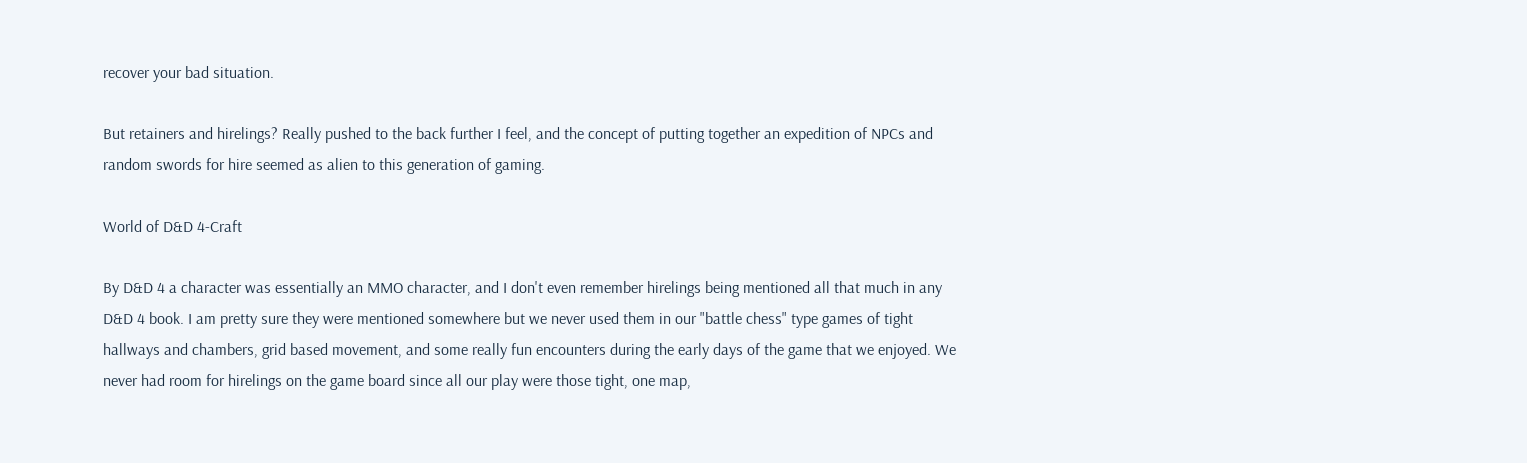recover your bad situation.

But retainers and hirelings? Really pushed to the back further I feel, and the concept of putting together an expedition of NPCs and random swords for hire seemed as alien to this generation of gaming.

World of D&D 4-Craft

By D&D 4 a character was essentially an MMO character, and I don't even remember hirelings being mentioned all that much in any D&D 4 book. I am pretty sure they were mentioned somewhere but we never used them in our "battle chess" type games of tight hallways and chambers, grid based movement, and some really fun encounters during the early days of the game that we enjoyed. We never had room for hirelings on the game board since all our play were those tight, one map,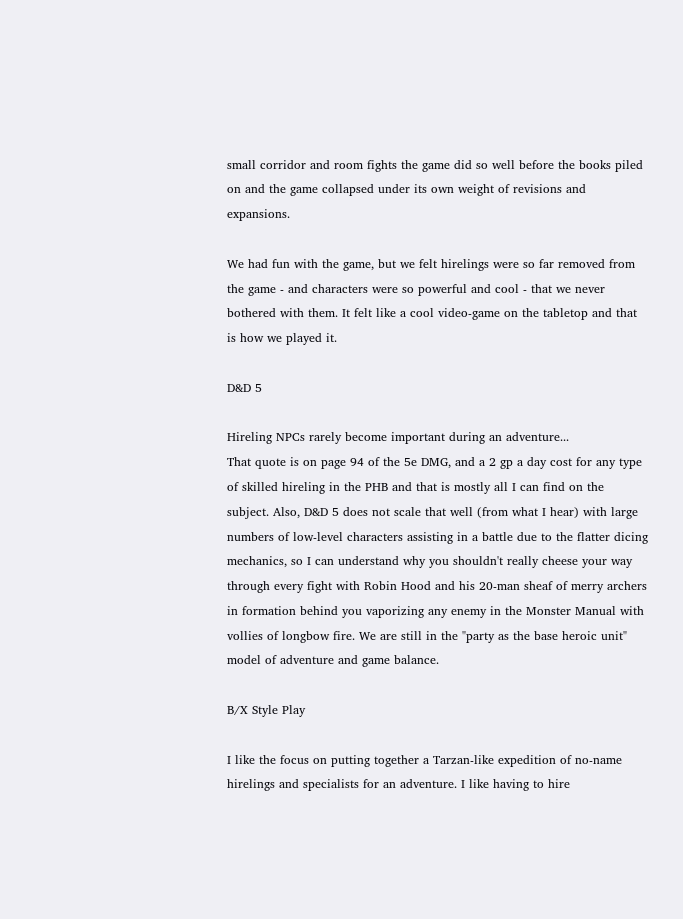small corridor and room fights the game did so well before the books piled on and the game collapsed under its own weight of revisions and expansions.

We had fun with the game, but we felt hirelings were so far removed from the game - and characters were so powerful and cool - that we never bothered with them. It felt like a cool video-game on the tabletop and that is how we played it.

D&D 5

Hireling NPCs rarely become important during an adventure...
That quote is on page 94 of the 5e DMG, and a 2 gp a day cost for any type of skilled hireling in the PHB and that is mostly all I can find on the subject. Also, D&D 5 does not scale that well (from what I hear) with large numbers of low-level characters assisting in a battle due to the flatter dicing mechanics, so I can understand why you shouldn't really cheese your way through every fight with Robin Hood and his 20-man sheaf of merry archers in formation behind you vaporizing any enemy in the Monster Manual with vollies of longbow fire. We are still in the "party as the base heroic unit" model of adventure and game balance.

B/X Style Play

I like the focus on putting together a Tarzan-like expedition of no-name hirelings and specialists for an adventure. I like having to hire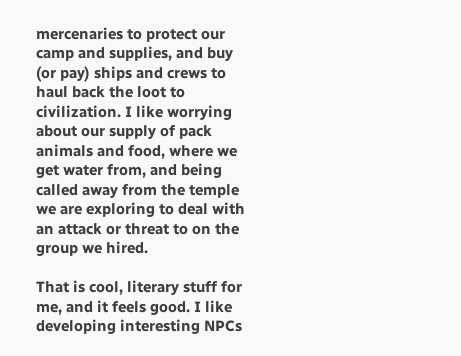mercenaries to protect our camp and supplies, and buy (or pay) ships and crews to haul back the loot to civilization. I like worrying about our supply of pack animals and food, where we get water from, and being called away from the temple we are exploring to deal with an attack or threat to on the group we hired.

That is cool, literary stuff for me, and it feels good. I like developing interesting NPCs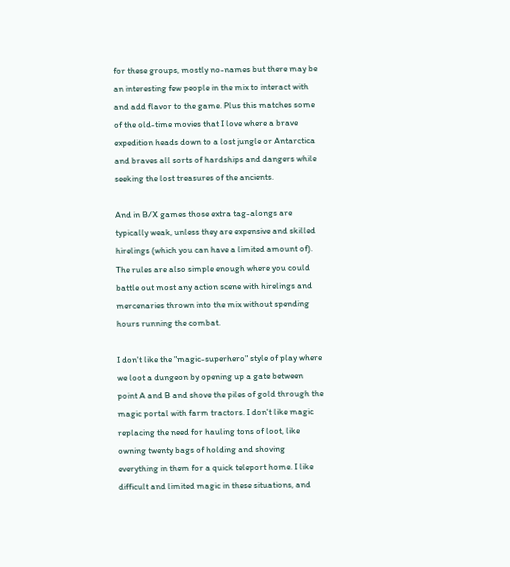for these groups, mostly no-names but there may be an interesting few people in the mix to interact with and add flavor to the game. Plus this matches some of the old-time movies that I love where a brave expedition heads down to a lost jungle or Antarctica and braves all sorts of hardships and dangers while seeking the lost treasures of the ancients.

And in B/X games those extra tag-alongs are typically weak, unless they are expensive and skilled hirelings (which you can have a limited amount of). The rules are also simple enough where you could battle out most any action scene with hirelings and mercenaries thrown into the mix without spending hours running the combat.

I don't like the "magic-superhero" style of play where we loot a dungeon by opening up a gate between point A and B and shove the piles of gold through the magic portal with farm tractors. I don't like magic replacing the need for hauling tons of loot, like owning twenty bags of holding and shoving everything in them for a quick teleport home. I like difficult and limited magic in these situations, and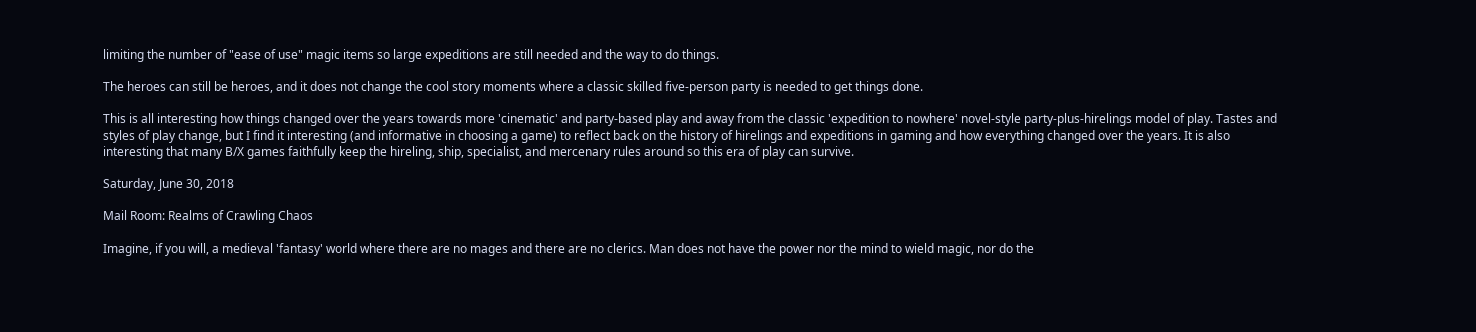limiting the number of "ease of use" magic items so large expeditions are still needed and the way to do things.

The heroes can still be heroes, and it does not change the cool story moments where a classic skilled five-person party is needed to get things done.

This is all interesting how things changed over the years towards more 'cinematic' and party-based play and away from the classic 'expedition to nowhere' novel-style party-plus-hirelings model of play. Tastes and styles of play change, but I find it interesting (and informative in choosing a game) to reflect back on the history of hirelings and expeditions in gaming and how everything changed over the years. It is also interesting that many B/X games faithfully keep the hireling, ship, specialist, and mercenary rules around so this era of play can survive.

Saturday, June 30, 2018

Mail Room: Realms of Crawling Chaos

Imagine, if you will, a medieval 'fantasy' world where there are no mages and there are no clerics. Man does not have the power nor the mind to wield magic, nor do the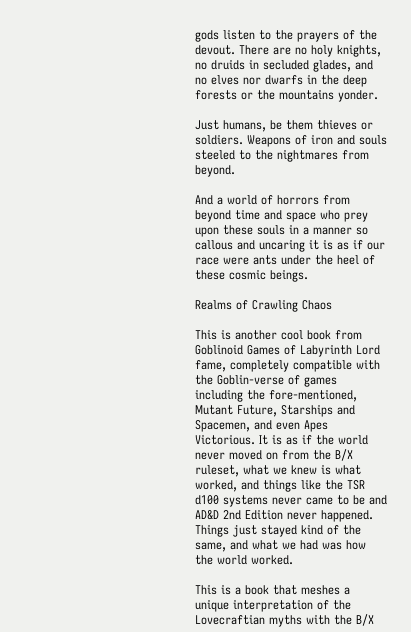gods listen to the prayers of the devout. There are no holy knights, no druids in secluded glades, and no elves nor dwarfs in the deep forests or the mountains yonder.

Just humans, be them thieves or soldiers. Weapons of iron and souls steeled to the nightmares from beyond.

And a world of horrors from beyond time and space who prey upon these souls in a manner so callous and uncaring it is as if our race were ants under the heel of these cosmic beings.

Realms of Crawling Chaos

This is another cool book from Goblinoid Games of Labyrinth Lord fame, completely compatible with the Goblin-verse of games including the fore-mentioned, Mutant Future, Starships and Spacemen, and even Apes Victorious. It is as if the world never moved on from the B/X ruleset, what we knew is what worked, and things like the TSR d100 systems never came to be and AD&D 2nd Edition never happened. Things just stayed kind of the same, and what we had was how the world worked.

This is a book that meshes a unique interpretation of the Lovecraftian myths with the B/X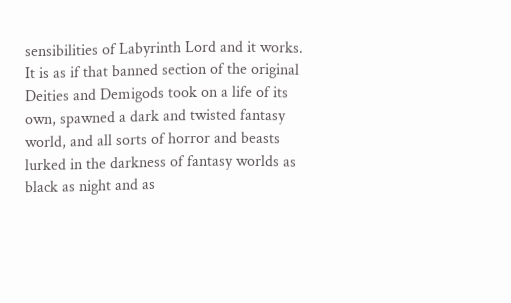sensibilities of Labyrinth Lord and it works. It is as if that banned section of the original Deities and Demigods took on a life of its own, spawned a dark and twisted fantasy world, and all sorts of horror and beasts lurked in the darkness of fantasy worlds as black as night and as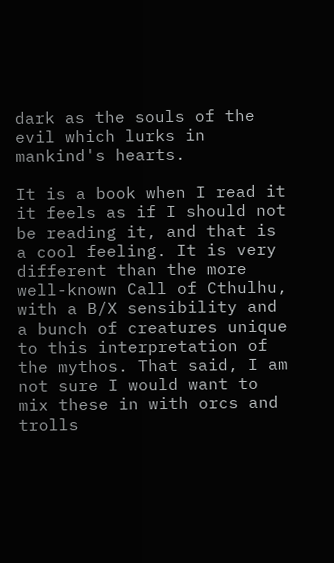dark as the souls of the evil which lurks in mankind's hearts.

It is a book when I read it it feels as if I should not be reading it, and that is a cool feeling. It is very different than the more well-known Call of Cthulhu, with a B/X sensibility and a bunch of creatures unique to this interpretation of the mythos. That said, I am not sure I would want to mix these in with orcs and trolls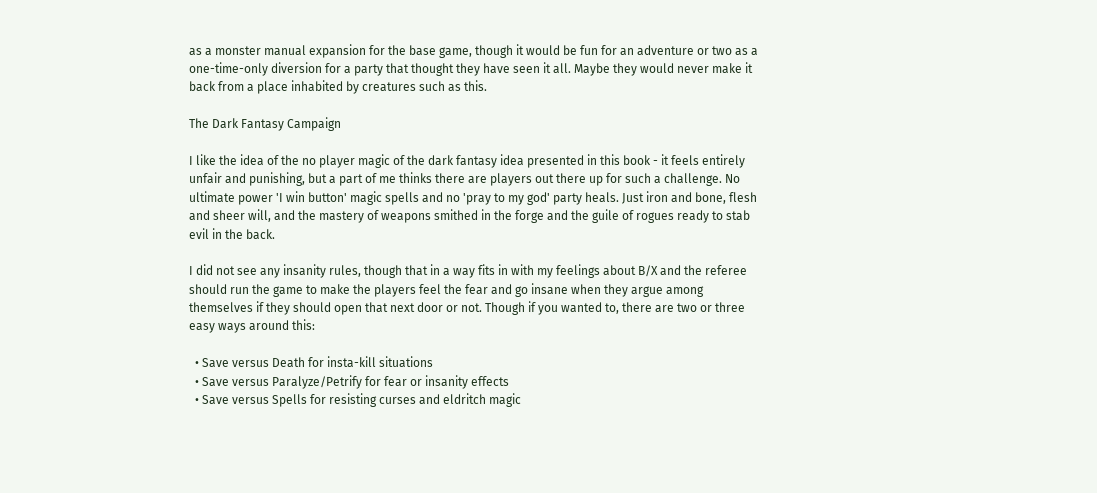as a monster manual expansion for the base game, though it would be fun for an adventure or two as a one-time-only diversion for a party that thought they have seen it all. Maybe they would never make it back from a place inhabited by creatures such as this.

The Dark Fantasy Campaign

I like the idea of the no player magic of the dark fantasy idea presented in this book - it feels entirely unfair and punishing, but a part of me thinks there are players out there up for such a challenge. No ultimate power 'I win button' magic spells and no 'pray to my god' party heals. Just iron and bone, flesh and sheer will, and the mastery of weapons smithed in the forge and the guile of rogues ready to stab evil in the back.

I did not see any insanity rules, though that in a way fits in with my feelings about B/X and the referee should run the game to make the players feel the fear and go insane when they argue among themselves if they should open that next door or not. Though if you wanted to, there are two or three easy ways around this:

  • Save versus Death for insta-kill situations
  • Save versus Paralyze/Petrify for fear or insanity effects
  • Save versus Spells for resisting curses and eldritch magic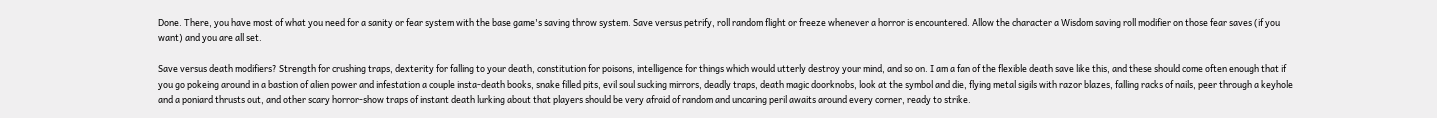Done. There, you have most of what you need for a sanity or fear system with the base game's saving throw system. Save versus petrify, roll random flight or freeze whenever a horror is encountered. Allow the character a Wisdom saving roll modifier on those fear saves (if you want) and you are all set.

Save versus death modifiers? Strength for crushing traps, dexterity for falling to your death, constitution for poisons, intelligence for things which would utterly destroy your mind, and so on. I am a fan of the flexible death save like this, and these should come often enough that if you go pokeing around in a bastion of alien power and infestation a couple insta-death books, snake filled pits, evil soul sucking mirrors, deadly traps, death magic doorknobs, look at the symbol and die, flying metal sigils with razor blazes, falling racks of nails, peer through a keyhole and a poniard thrusts out, and other scary horror-show traps of instant death lurking about that players should be very afraid of random and uncaring peril awaits around every corner, ready to strike.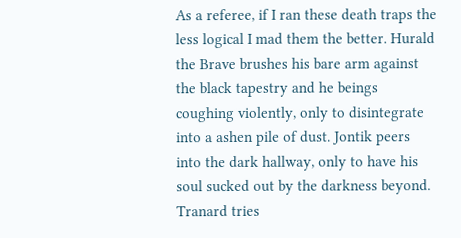As a referee, if I ran these death traps the less logical I mad them the better. Hurald the Brave brushes his bare arm against the black tapestry and he beings coughing violently, only to disintegrate into a ashen pile of dust. Jontik peers into the dark hallway, only to have his soul sucked out by the darkness beyond. Tranard tries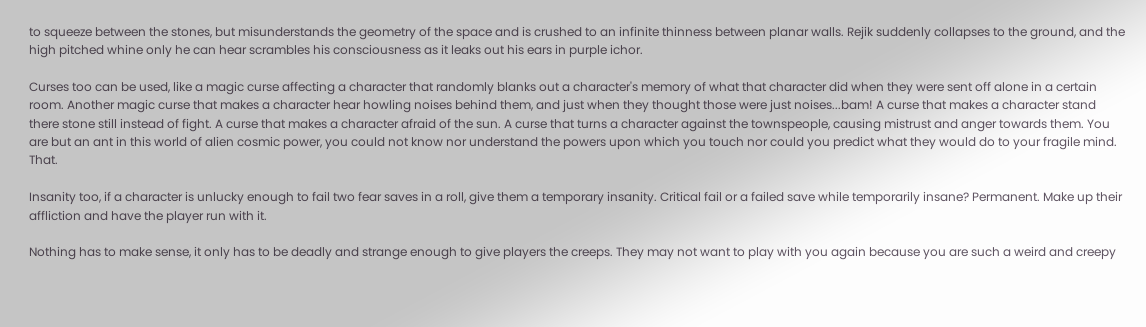to squeeze between the stones, but misunderstands the geometry of the space and is crushed to an infinite thinness between planar walls. Rejik suddenly collapses to the ground, and the high pitched whine only he can hear scrambles his consciousness as it leaks out his ears in purple ichor.

Curses too can be used, like a magic curse affecting a character that randomly blanks out a character's memory of what that character did when they were sent off alone in a certain room. Another magic curse that makes a character hear howling noises behind them, and just when they thought those were just noises...bam! A curse that makes a character stand there stone still instead of fight. A curse that makes a character afraid of the sun. A curse that turns a character against the townspeople, causing mistrust and anger towards them. You are but an ant in this world of alien cosmic power, you could not know nor understand the powers upon which you touch nor could you predict what they would do to your fragile mind. That.

Insanity too, if a character is unlucky enough to fail two fear saves in a roll, give them a temporary insanity. Critical fail or a failed save while temporarily insane? Permanent. Make up their affliction and have the player run with it.

Nothing has to make sense, it only has to be deadly and strange enough to give players the creeps. They may not want to play with you again because you are such a weird and creepy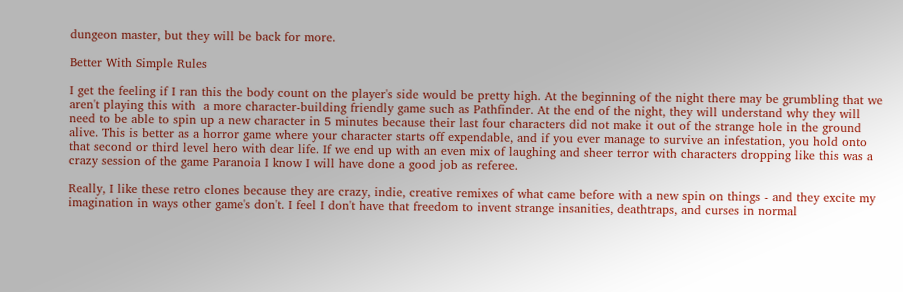dungeon master, but they will be back for more.

Better With Simple Rules

I get the feeling if I ran this the body count on the player's side would be pretty high. At the beginning of the night there may be grumbling that we aren't playing this with  a more character-building friendly game such as Pathfinder. At the end of the night, they will understand why they will need to be able to spin up a new character in 5 minutes because their last four characters did not make it out of the strange hole in the ground alive. This is better as a horror game where your character starts off expendable, and if you ever manage to survive an infestation, you hold onto that second or third level hero with dear life. If we end up with an even mix of laughing and sheer terror with characters dropping like this was a crazy session of the game Paranoia I know I will have done a good job as referee.

Really, I like these retro clones because they are crazy, indie, creative remixes of what came before with a new spin on things - and they excite my imagination in ways other game's don't. I feel I don't have that freedom to invent strange insanities, deathtraps, and curses in normal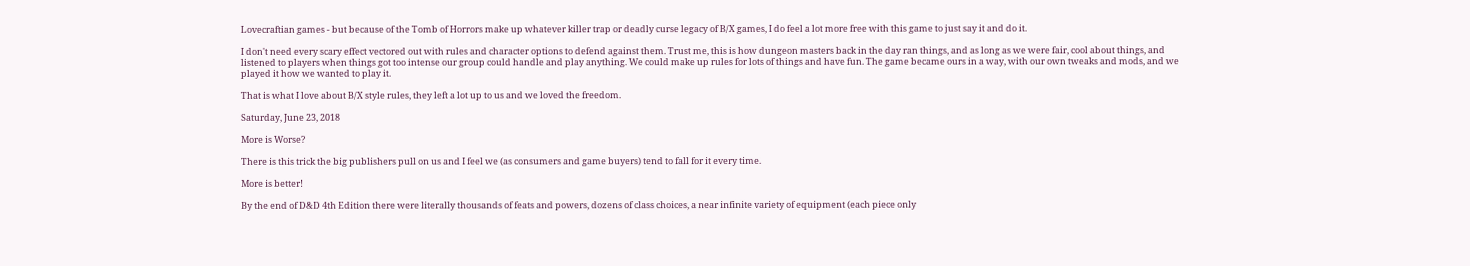Lovecraftian games - but because of the Tomb of Horrors make up whatever killer trap or deadly curse legacy of B/X games, I do feel a lot more free with this game to just say it and do it.

I don't need every scary effect vectored out with rules and character options to defend against them. Trust me, this is how dungeon masters back in the day ran things, and as long as we were fair, cool about things, and listened to players when things got too intense our group could handle and play anything. We could make up rules for lots of things and have fun. The game became ours in a way, with our own tweaks and mods, and we played it how we wanted to play it.

That is what I love about B/X style rules, they left a lot up to us and we loved the freedom.

Saturday, June 23, 2018

More is Worse?

There is this trick the big publishers pull on us and I feel we (as consumers and game buyers) tend to fall for it every time.

More is better!

By the end of D&D 4th Edition there were literally thousands of feats and powers, dozens of class choices, a near infinite variety of equipment (each piece only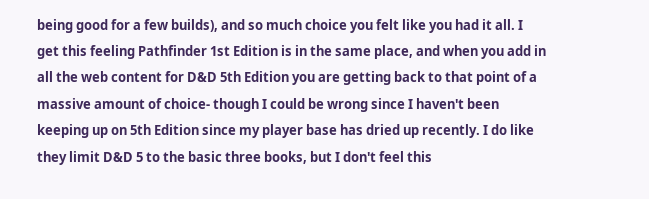being good for a few builds), and so much choice you felt like you had it all. I get this feeling Pathfinder 1st Edition is in the same place, and when you add in all the web content for D&D 5th Edition you are getting back to that point of a massive amount of choice- though I could be wrong since I haven't been keeping up on 5th Edition since my player base has dried up recently. I do like they limit D&D 5 to the basic three books, but I don't feel this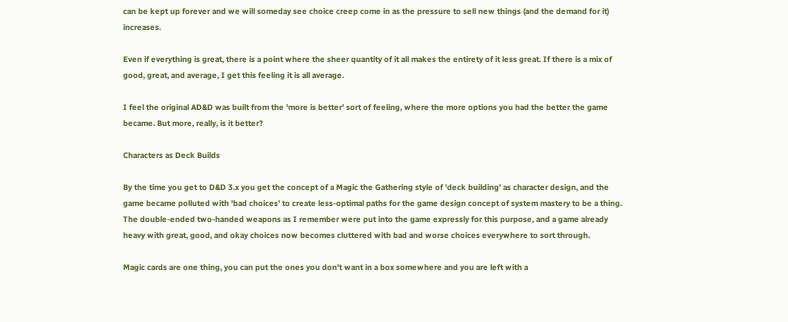can be kept up forever and we will someday see choice creep come in as the pressure to sell new things (and the demand for it) increases.

Even if everything is great, there is a point where the sheer quantity of it all makes the entirety of it less great. If there is a mix of good, great, and average, I get this feeling it is all average.

I feel the original AD&D was built from the 'more is better' sort of feeling, where the more options you had the better the game became. But more, really, is it better?

Characters as Deck Builds

By the time you get to D&D 3.x you get the concept of a Magic the Gathering style of 'deck building' as character design, and the game became polluted with 'bad choices' to create less-optimal paths for the game design concept of system mastery to be a thing. The double-ended two-handed weapons as I remember were put into the game expressly for this purpose, and a game already heavy with great, good, and okay choices now becomes cluttered with bad and worse choices everywhere to sort through.

Magic cards are one thing, you can put the ones you don't want in a box somewhere and you are left with a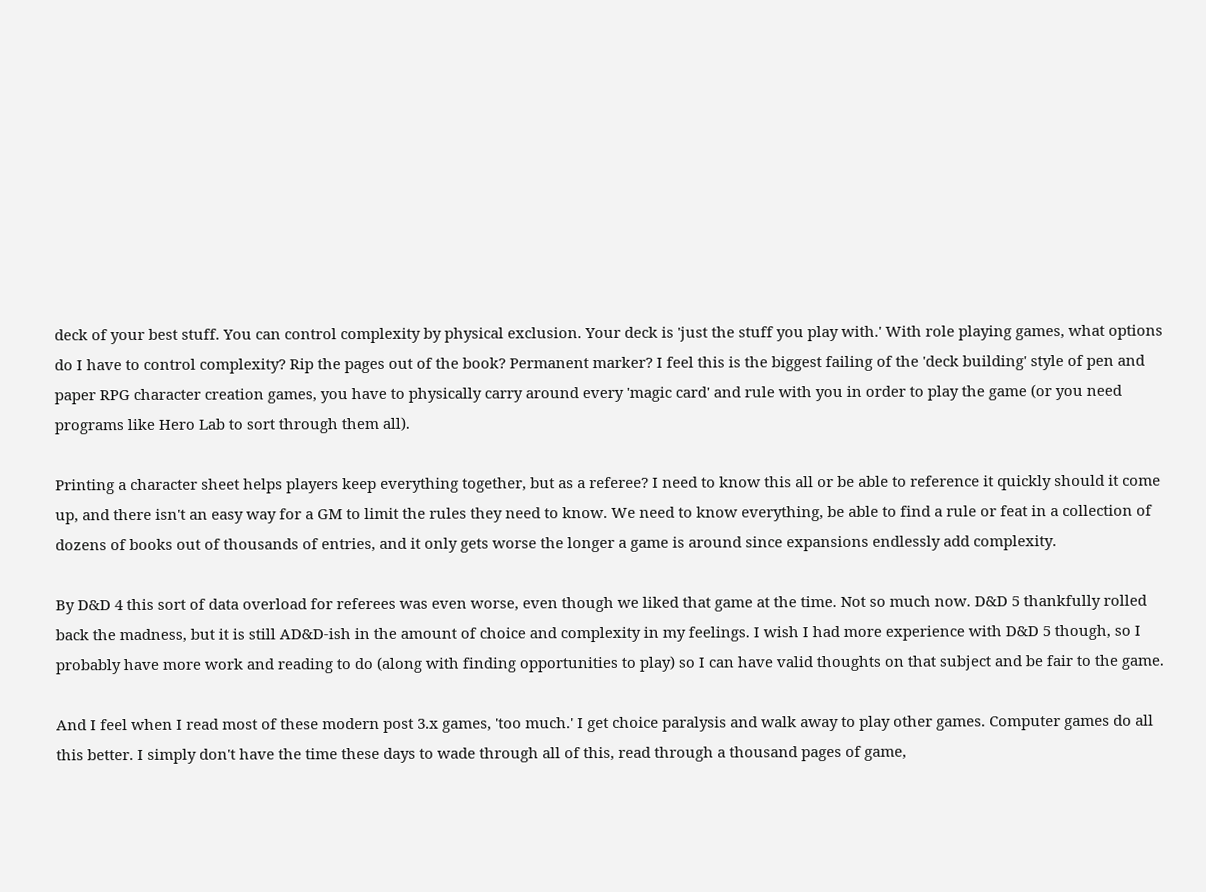deck of your best stuff. You can control complexity by physical exclusion. Your deck is 'just the stuff you play with.' With role playing games, what options do I have to control complexity? Rip the pages out of the book? Permanent marker? I feel this is the biggest failing of the 'deck building' style of pen and paper RPG character creation games, you have to physically carry around every 'magic card' and rule with you in order to play the game (or you need programs like Hero Lab to sort through them all).

Printing a character sheet helps players keep everything together, but as a referee? I need to know this all or be able to reference it quickly should it come up, and there isn't an easy way for a GM to limit the rules they need to know. We need to know everything, be able to find a rule or feat in a collection of dozens of books out of thousands of entries, and it only gets worse the longer a game is around since expansions endlessly add complexity.

By D&D 4 this sort of data overload for referees was even worse, even though we liked that game at the time. Not so much now. D&D 5 thankfully rolled back the madness, but it is still AD&D-ish in the amount of choice and complexity in my feelings. I wish I had more experience with D&D 5 though, so I probably have more work and reading to do (along with finding opportunities to play) so I can have valid thoughts on that subject and be fair to the game.

And I feel when I read most of these modern post 3.x games, 'too much.' I get choice paralysis and walk away to play other games. Computer games do all this better. I simply don't have the time these days to wade through all of this, read through a thousand pages of game,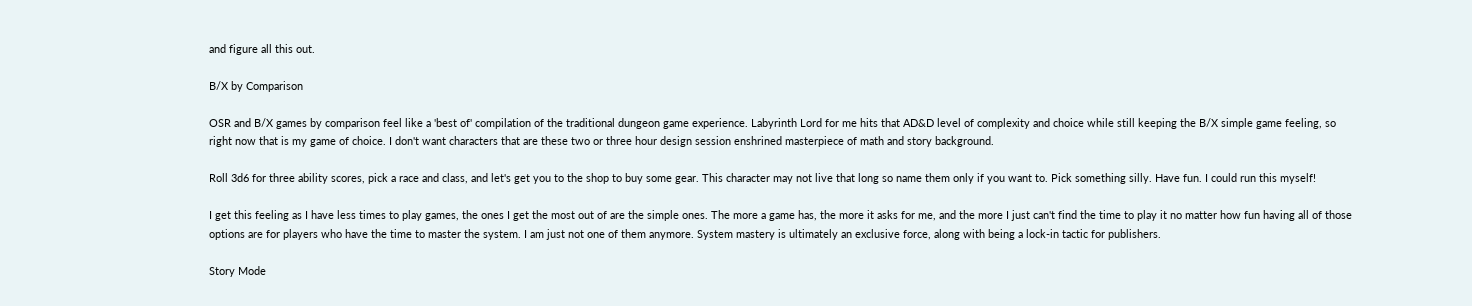and figure all this out.

B/X by Comparison

OSR and B/X games by comparison feel like a 'best of' compilation of the traditional dungeon game experience. Labyrinth Lord for me hits that AD&D level of complexity and choice while still keeping the B/X simple game feeling, so right now that is my game of choice. I don't want characters that are these two or three hour design session enshrined masterpiece of math and story background.

Roll 3d6 for three ability scores, pick a race and class, and let's get you to the shop to buy some gear. This character may not live that long so name them only if you want to. Pick something silly. Have fun. I could run this myself!

I get this feeling as I have less times to play games, the ones I get the most out of are the simple ones. The more a game has, the more it asks for me, and the more I just can't find the time to play it no matter how fun having all of those options are for players who have the time to master the system. I am just not one of them anymore. System mastery is ultimately an exclusive force, along with being a lock-in tactic for publishers.

Story Mode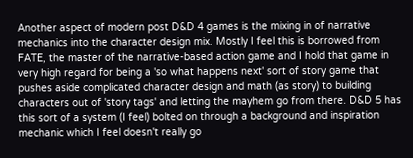Another aspect of modern post D&D 4 games is the mixing in of narrative mechanics into the character design mix. Mostly I feel this is borrowed from FATE, the master of the narrative-based action game and I hold that game in very high regard for being a 'so what happens next' sort of story game that pushes aside complicated character design and math (as story) to building characters out of 'story tags' and letting the mayhem go from there. D&D 5 has this sort of a system (I feel) bolted on through a background and inspiration mechanic which I feel doesn't really go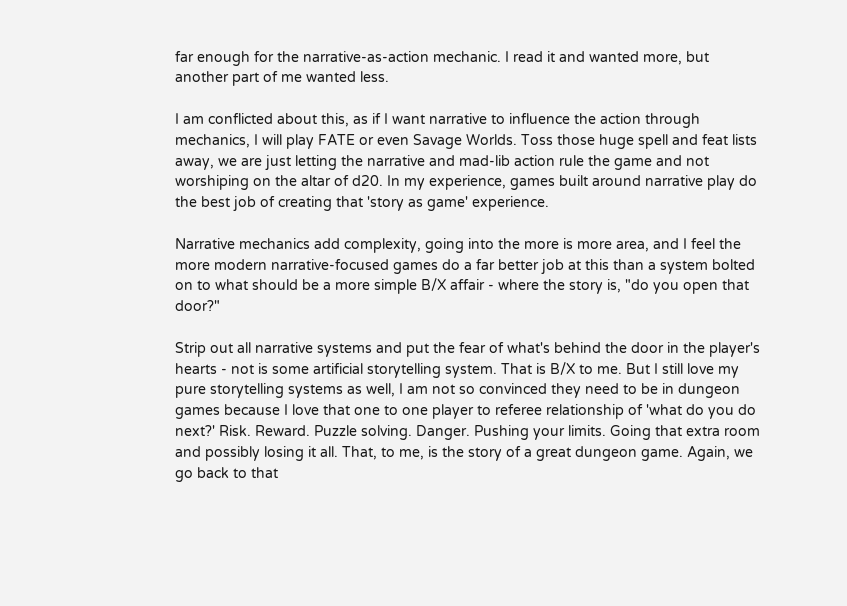far enough for the narrative-as-action mechanic. I read it and wanted more, but another part of me wanted less.

I am conflicted about this, as if I want narrative to influence the action through mechanics, I will play FATE or even Savage Worlds. Toss those huge spell and feat lists away, we are just letting the narrative and mad-lib action rule the game and not worshiping on the altar of d20. In my experience, games built around narrative play do the best job of creating that 'story as game' experience.

Narrative mechanics add complexity, going into the more is more area, and I feel the more modern narrative-focused games do a far better job at this than a system bolted on to what should be a more simple B/X affair - where the story is, "do you open that door?"

Strip out all narrative systems and put the fear of what's behind the door in the player's hearts - not is some artificial storytelling system. That is B/X to me. But I still love my pure storytelling systems as well, I am not so convinced they need to be in dungeon games because I love that one to one player to referee relationship of 'what do you do next?' Risk. Reward. Puzzle solving. Danger. Pushing your limits. Going that extra room and possibly losing it all. That, to me, is the story of a great dungeon game. Again, we go back to that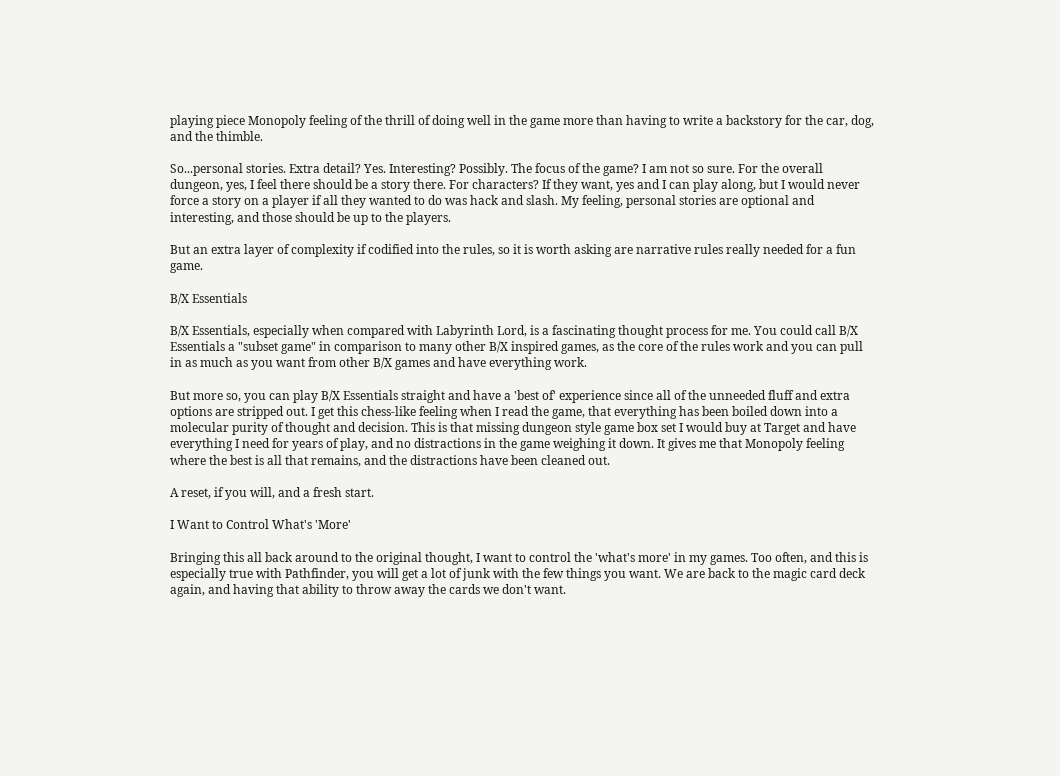playing piece Monopoly feeling of the thrill of doing well in the game more than having to write a backstory for the car, dog, and the thimble.

So...personal stories. Extra detail? Yes. Interesting? Possibly. The focus of the game? I am not so sure. For the overall dungeon, yes, I feel there should be a story there. For characters? If they want, yes and I can play along, but I would never force a story on a player if all they wanted to do was hack and slash. My feeling, personal stories are optional and interesting, and those should be up to the players.

But an extra layer of complexity if codified into the rules, so it is worth asking are narrative rules really needed for a fun game.

B/X Essentials

B/X Essentials, especially when compared with Labyrinth Lord, is a fascinating thought process for me. You could call B/X Essentials a "subset game" in comparison to many other B/X inspired games, as the core of the rules work and you can pull in as much as you want from other B/X games and have everything work.

But more so, you can play B/X Essentials straight and have a 'best of' experience since all of the unneeded fluff and extra options are stripped out. I get this chess-like feeling when I read the game, that everything has been boiled down into a molecular purity of thought and decision. This is that missing dungeon style game box set I would buy at Target and have everything I need for years of play, and no distractions in the game weighing it down. It gives me that Monopoly feeling where the best is all that remains, and the distractions have been cleaned out.

A reset, if you will, and a fresh start.

I Want to Control What's 'More'

Bringing this all back around to the original thought, I want to control the 'what's more' in my games. Too often, and this is especially true with Pathfinder, you will get a lot of junk with the few things you want. We are back to the magic card deck again, and having that ability to throw away the cards we don't want.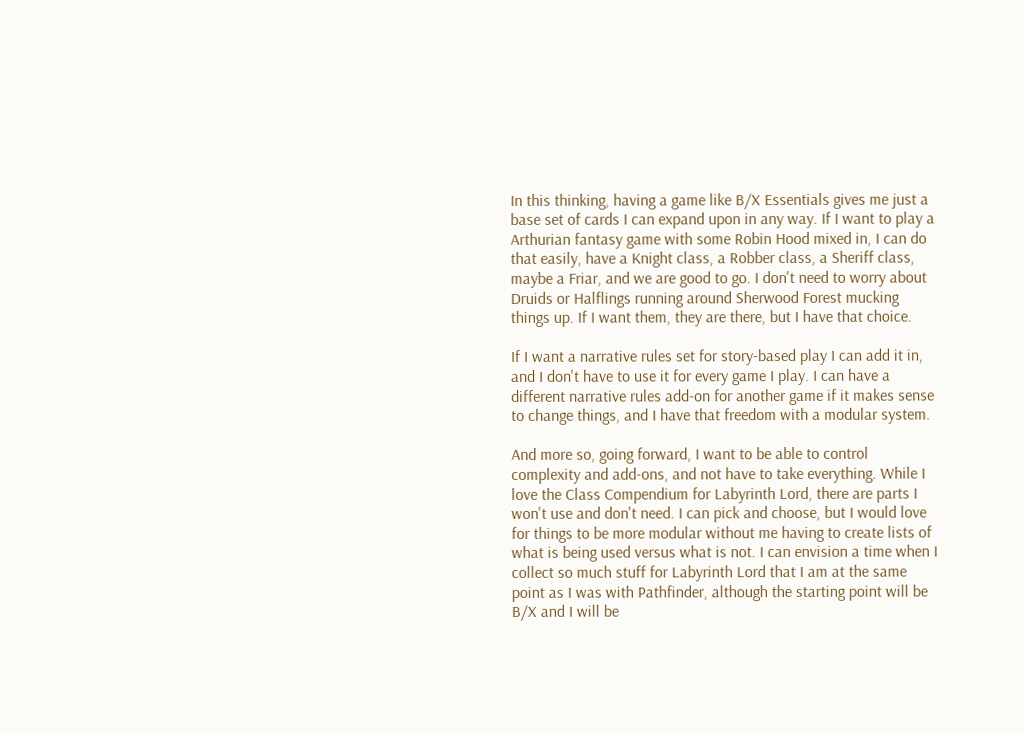In this thinking, having a game like B/X Essentials gives me just a base set of cards I can expand upon in any way. If I want to play a Arthurian fantasy game with some Robin Hood mixed in, I can do that easily, have a Knight class, a Robber class, a Sheriff class, maybe a Friar, and we are good to go. I don't need to worry about Druids or Halflings running around Sherwood Forest mucking things up. If I want them, they are there, but I have that choice.

If I want a narrative rules set for story-based play I can add it in, and I don't have to use it for every game I play. I can have a different narrative rules add-on for another game if it makes sense to change things, and I have that freedom with a modular system.

And more so, going forward, I want to be able to control complexity and add-ons, and not have to take everything. While I love the Class Compendium for Labyrinth Lord, there are parts I won't use and don't need. I can pick and choose, but I would love for things to be more modular without me having to create lists of what is being used versus what is not. I can envision a time when I collect so much stuff for Labyrinth Lord that I am at the same point as I was with Pathfinder, although the starting point will be B/X and I will be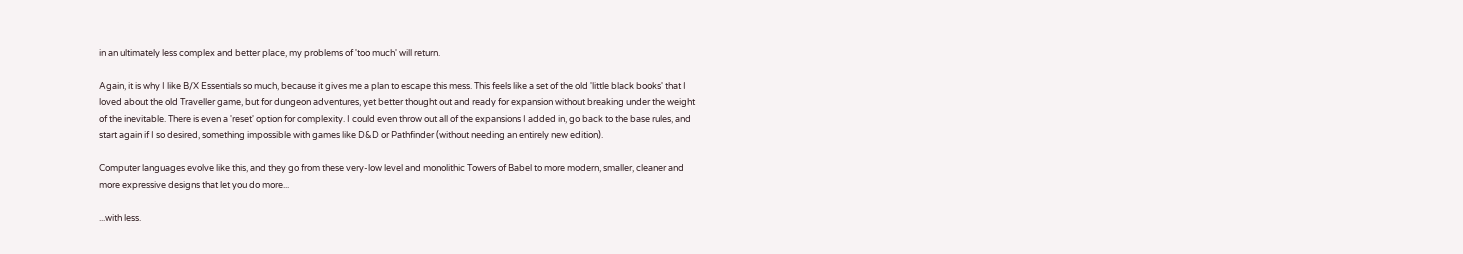in an ultimately less complex and better place, my problems of 'too much' will return.

Again, it is why I like B/X Essentials so much, because it gives me a plan to escape this mess. This feels like a set of the old 'little black books' that I loved about the old Traveller game, but for dungeon adventures, yet better thought out and ready for expansion without breaking under the weight of the inevitable. There is even a 'reset' option for complexity. I could even throw out all of the expansions I added in, go back to the base rules, and start again if I so desired, something impossible with games like D&D or Pathfinder (without needing an entirely new edition).

Computer languages evolve like this, and they go from these very-low level and monolithic Towers of Babel to more modern, smaller, cleaner and more expressive designs that let you do more...

...with less.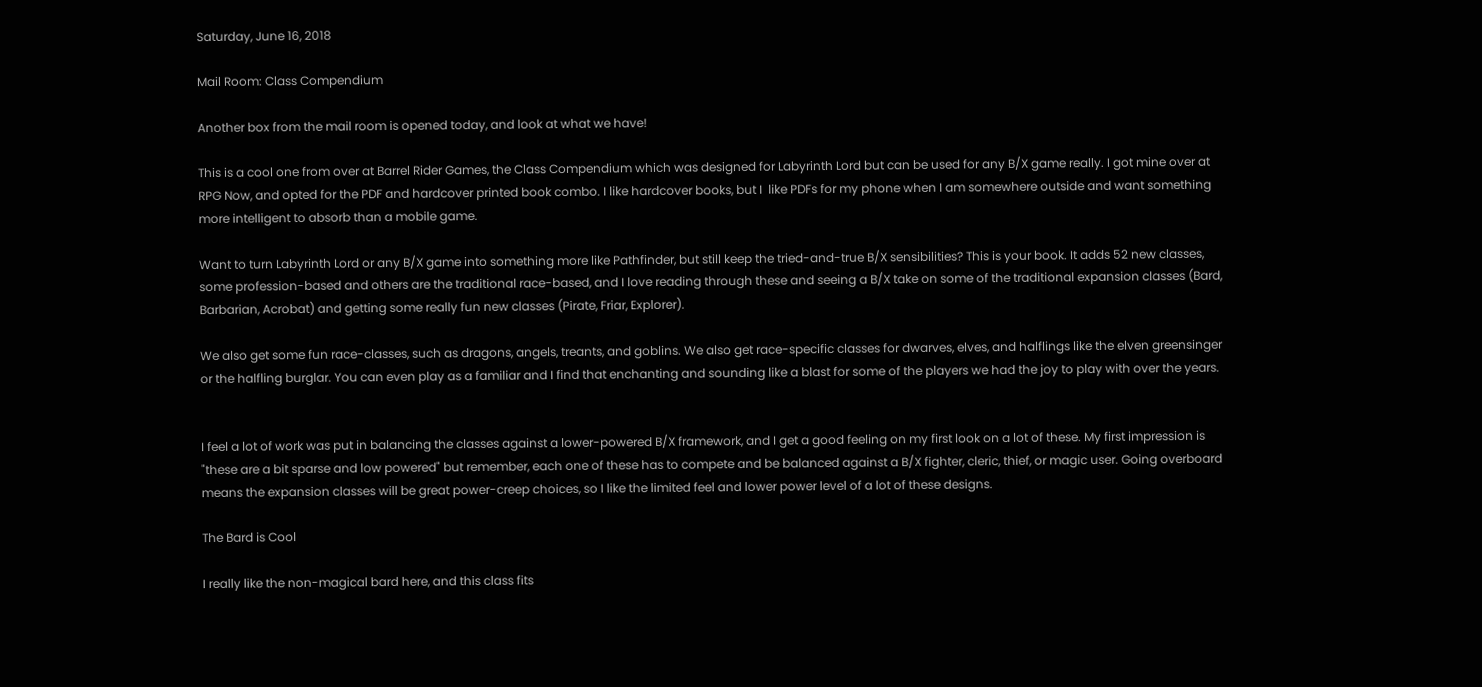Saturday, June 16, 2018

Mail Room: Class Compendium

Another box from the mail room is opened today, and look at what we have!

This is a cool one from over at Barrel Rider Games, the Class Compendium which was designed for Labyrinth Lord but can be used for any B/X game really. I got mine over at RPG Now, and opted for the PDF and hardcover printed book combo. I like hardcover books, but I  like PDFs for my phone when I am somewhere outside and want something more intelligent to absorb than a mobile game.

Want to turn Labyrinth Lord or any B/X game into something more like Pathfinder, but still keep the tried-and-true B/X sensibilities? This is your book. It adds 52 new classes, some profession-based and others are the traditional race-based, and I love reading through these and seeing a B/X take on some of the traditional expansion classes (Bard, Barbarian, Acrobat) and getting some really fun new classes (Pirate, Friar, Explorer).

We also get some fun race-classes, such as dragons, angels, treants, and goblins. We also get race-specific classes for dwarves, elves, and halflings like the elven greensinger or the halfling burglar. You can even play as a familiar and I find that enchanting and sounding like a blast for some of the players we had the joy to play with over the years.


I feel a lot of work was put in balancing the classes against a lower-powered B/X framework, and I get a good feeling on my first look on a lot of these. My first impression is "these are a bit sparse and low powered" but remember, each one of these has to compete and be balanced against a B/X fighter, cleric, thief, or magic user. Going overboard means the expansion classes will be great power-creep choices, so I like the limited feel and lower power level of a lot of these designs.

The Bard is Cool

I really like the non-magical bard here, and this class fits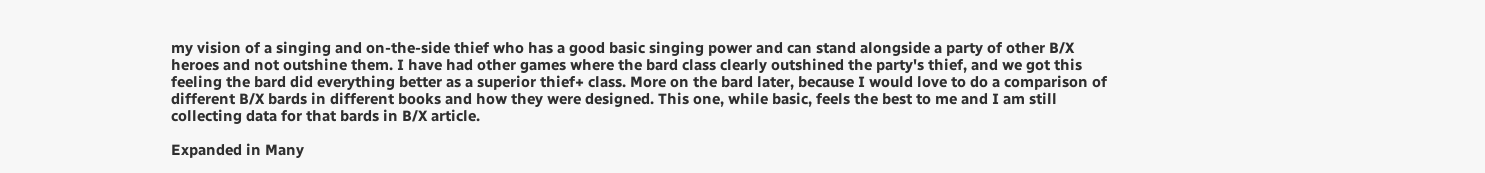my vision of a singing and on-the-side thief who has a good basic singing power and can stand alongside a party of other B/X heroes and not outshine them. I have had other games where the bard class clearly outshined the party's thief, and we got this feeling the bard did everything better as a superior thief+ class. More on the bard later, because I would love to do a comparison of different B/X bards in different books and how they were designed. This one, while basic, feels the best to me and I am still collecting data for that bards in B/X article.

Expanded in Many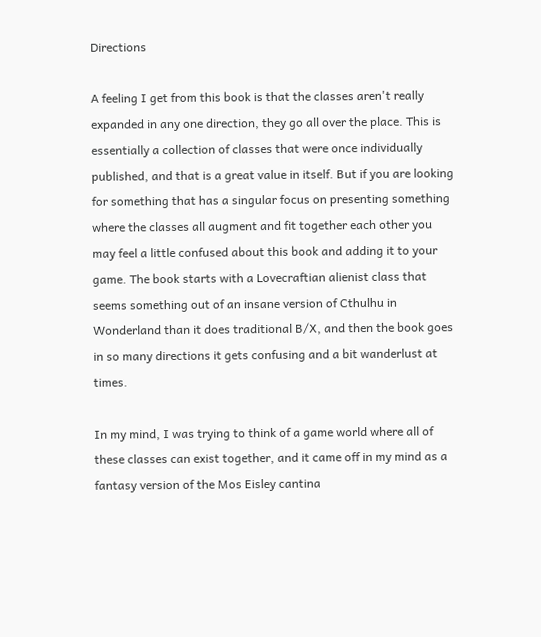Directions

A feeling I get from this book is that the classes aren't really expanded in any one direction, they go all over the place. This is essentially a collection of classes that were once individually published, and that is a great value in itself. But if you are looking for something that has a singular focus on presenting something where the classes all augment and fit together each other you may feel a little confused about this book and adding it to your game. The book starts with a Lovecraftian alienist class that seems something out of an insane version of Cthulhu in Wonderland than it does traditional B/X, and then the book goes in so many directions it gets confusing and a bit wanderlust at times.

In my mind, I was trying to think of a game world where all of these classes can exist together, and it came off in my mind as a fantasy version of the Mos Eisley cantina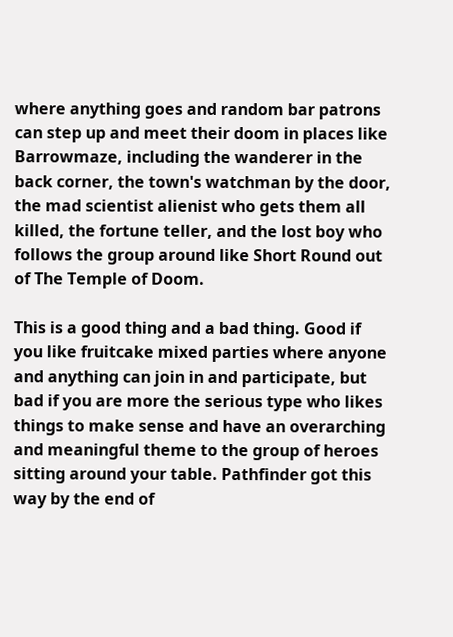where anything goes and random bar patrons can step up and meet their doom in places like Barrowmaze, including the wanderer in the back corner, the town's watchman by the door, the mad scientist alienist who gets them all killed, the fortune teller, and the lost boy who follows the group around like Short Round out of The Temple of Doom.

This is a good thing and a bad thing. Good if you like fruitcake mixed parties where anyone and anything can join in and participate, but bad if you are more the serious type who likes things to make sense and have an overarching and meaningful theme to the group of heroes sitting around your table. Pathfinder got this way by the end of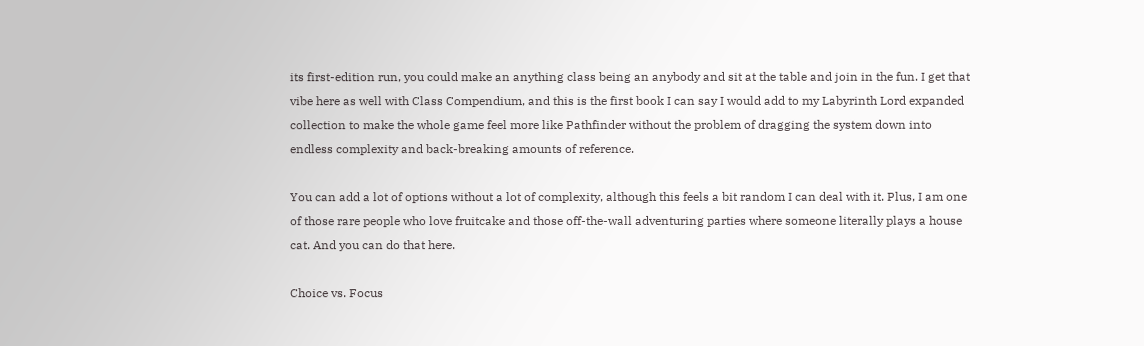its first-edition run, you could make an anything class being an anybody and sit at the table and join in the fun. I get that vibe here as well with Class Compendium, and this is the first book I can say I would add to my Labyrinth Lord expanded collection to make the whole game feel more like Pathfinder without the problem of dragging the system down into endless complexity and back-breaking amounts of reference.

You can add a lot of options without a lot of complexity, although this feels a bit random I can deal with it. Plus, I am one of those rare people who love fruitcake and those off-the-wall adventuring parties where someone literally plays a house cat. And you can do that here.

Choice vs. Focus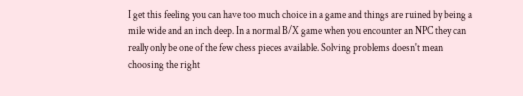I get this feeling you can have too much choice in a game and things are ruined by being a mile wide and an inch deep. In a normal B/X game when you encounter an NPC they can really only be one of the few chess pieces available. Solving problems doesn't mean choosing the right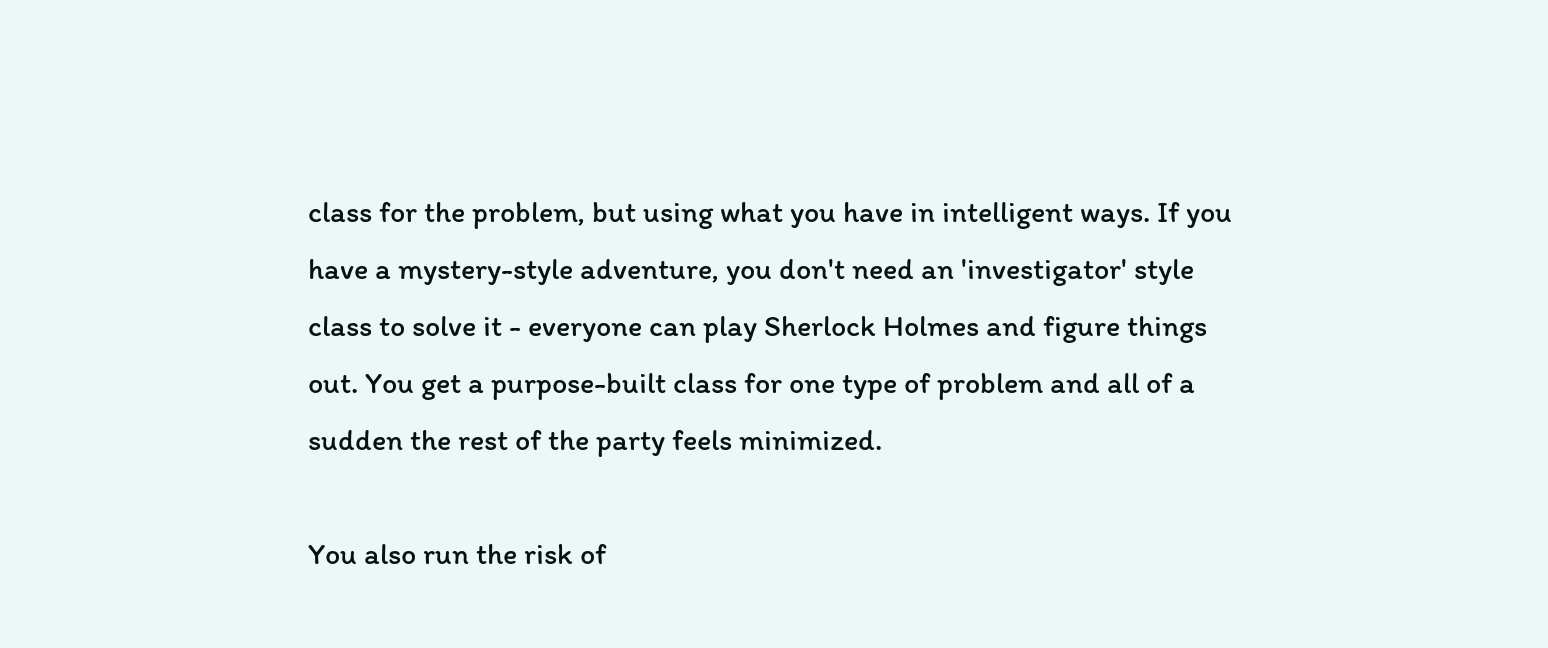class for the problem, but using what you have in intelligent ways. If you have a mystery-style adventure, you don't need an 'investigator' style class to solve it - everyone can play Sherlock Holmes and figure things out. You get a purpose-built class for one type of problem and all of a sudden the rest of the party feels minimized.

You also run the risk of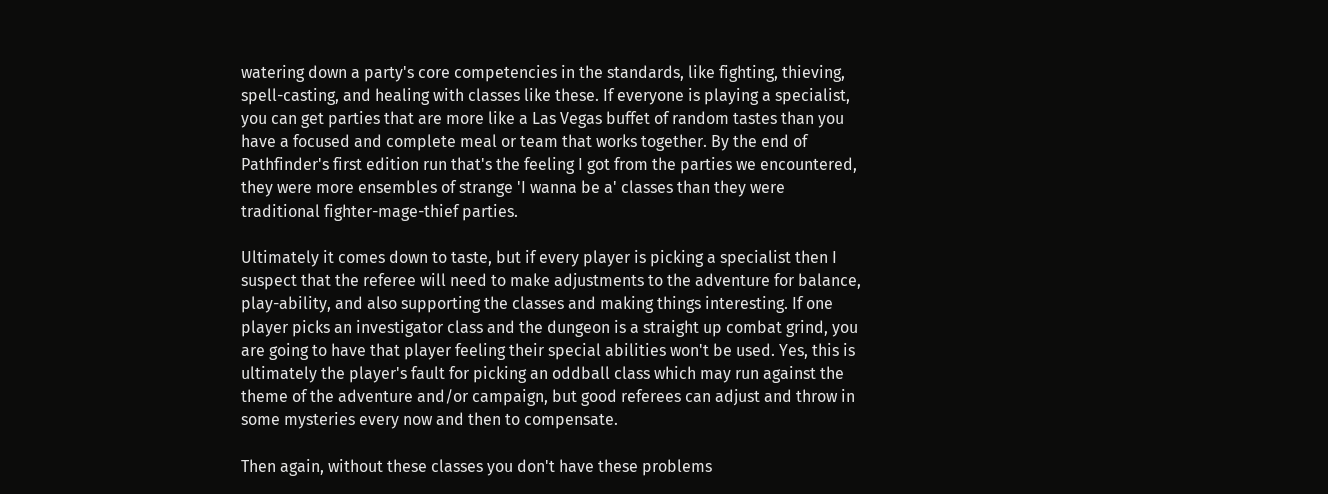watering down a party's core competencies in the standards, like fighting, thieving, spell-casting, and healing with classes like these. If everyone is playing a specialist, you can get parties that are more like a Las Vegas buffet of random tastes than you have a focused and complete meal or team that works together. By the end of Pathfinder's first edition run that's the feeling I got from the parties we encountered, they were more ensembles of strange 'I wanna be a' classes than they were traditional fighter-mage-thief parties.

Ultimately it comes down to taste, but if every player is picking a specialist then I suspect that the referee will need to make adjustments to the adventure for balance, play-ability, and also supporting the classes and making things interesting. If one player picks an investigator class and the dungeon is a straight up combat grind, you are going to have that player feeling their special abilities won't be used. Yes, this is ultimately the player's fault for picking an oddball class which may run against the theme of the adventure and/or campaign, but good referees can adjust and throw in some mysteries every now and then to compensate.

Then again, without these classes you don't have these problems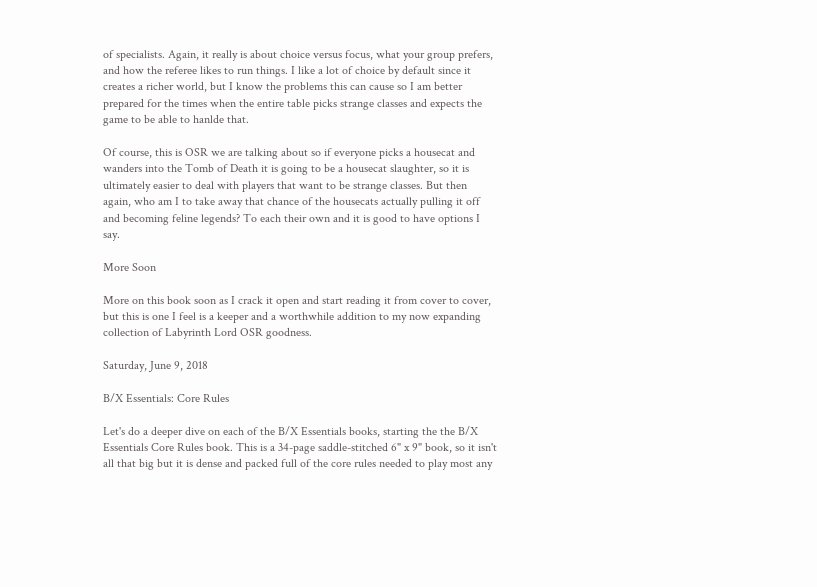of specialists. Again, it really is about choice versus focus, what your group prefers, and how the referee likes to run things. I like a lot of choice by default since it creates a richer world, but I know the problems this can cause so I am better prepared for the times when the entire table picks strange classes and expects the game to be able to hanlde that.

Of course, this is OSR we are talking about so if everyone picks a housecat and wanders into the Tomb of Death it is going to be a housecat slaughter, so it is ultimately easier to deal with players that want to be strange classes. But then again, who am I to take away that chance of the housecats actually pulling it off and becoming feline legends? To each their own and it is good to have options I say.

More Soon

More on this book soon as I crack it open and start reading it from cover to cover, but this is one I feel is a keeper and a worthwhile addition to my now expanding collection of Labyrinth Lord OSR goodness.

Saturday, June 9, 2018

B/X Essentials: Core Rules

Let's do a deeper dive on each of the B/X Essentials books, starting the the B/X Essentials Core Rules book. This is a 34-page saddle-stitched 6" x 9" book, so it isn't all that big but it is dense and packed full of the core rules needed to play most any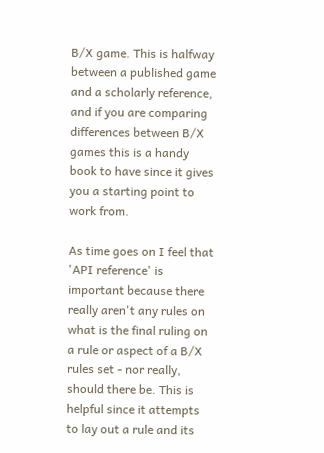B/X game. This is halfway between a published game and a scholarly reference, and if you are comparing differences between B/X games this is a handy book to have since it gives you a starting point to work from.

As time goes on I feel that 'API reference' is important because there really aren't any rules on what is the final ruling on a rule or aspect of a B/X rules set - nor really, should there be. This is helpful since it attempts to lay out a rule and its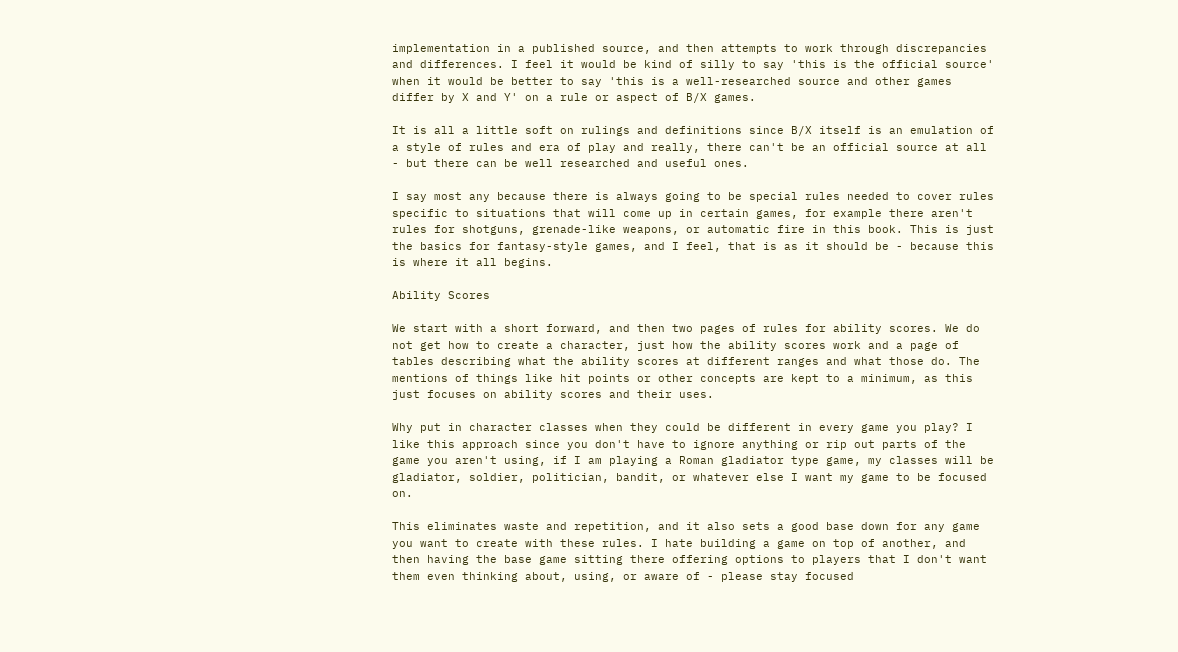implementation in a published source, and then attempts to work through discrepancies and differences. I feel it would be kind of silly to say 'this is the official source' when it would be better to say 'this is a well-researched source and other games differ by X and Y' on a rule or aspect of B/X games.

It is all a little soft on rulings and definitions since B/X itself is an emulation of a style of rules and era of play and really, there can't be an official source at all - but there can be well researched and useful ones.

I say most any because there is always going to be special rules needed to cover rules specific to situations that will come up in certain games, for example there aren't rules for shotguns, grenade-like weapons, or automatic fire in this book. This is just the basics for fantasy-style games, and I feel, that is as it should be - because this is where it all begins.

Ability Scores

We start with a short forward, and then two pages of rules for ability scores. We do not get how to create a character, just how the ability scores work and a page of tables describing what the ability scores at different ranges and what those do. The mentions of things like hit points or other concepts are kept to a minimum, as this just focuses on ability scores and their uses.

Why put in character classes when they could be different in every game you play? I like this approach since you don't have to ignore anything or rip out parts of the game you aren't using, if I am playing a Roman gladiator type game, my classes will be gladiator, soldier, politician, bandit, or whatever else I want my game to be focused on.

This eliminates waste and repetition, and it also sets a good base down for any game you want to create with these rules. I hate building a game on top of another, and then having the base game sitting there offering options to players that I don't want them even thinking about, using, or aware of - please stay focused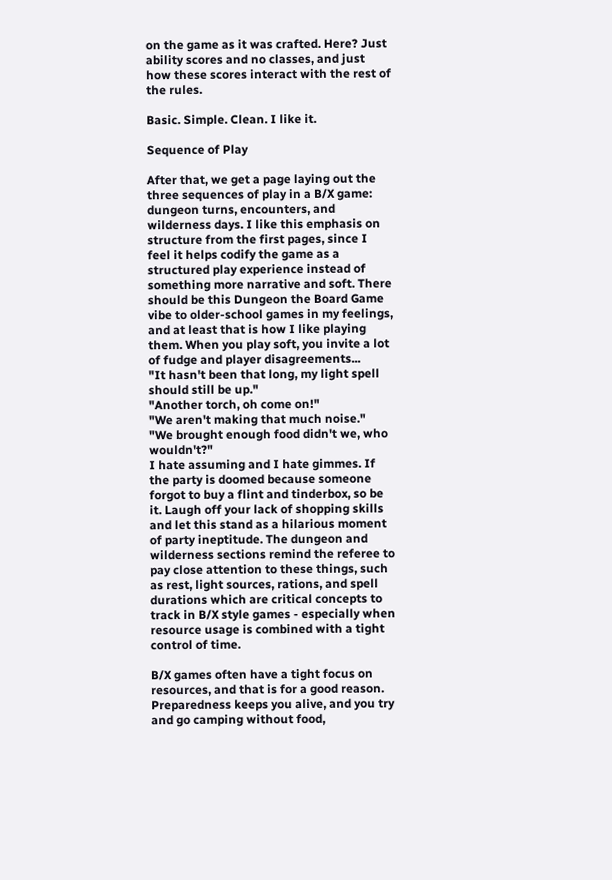on the game as it was crafted. Here? Just ability scores and no classes, and just how these scores interact with the rest of the rules.

Basic. Simple. Clean. I like it.

Sequence of Play

After that, we get a page laying out the three sequences of play in a B/X game: dungeon turns, encounters, and wilderness days. I like this emphasis on structure from the first pages, since I feel it helps codify the game as a structured play experience instead of something more narrative and soft. There should be this Dungeon the Board Game vibe to older-school games in my feelings, and at least that is how I like playing them. When you play soft, you invite a lot of fudge and player disagreements...
"It hasn't been that long, my light spell should still be up."
"Another torch, oh come on!"
"We aren't making that much noise."
"We brought enough food didn't we, who wouldn't?"
I hate assuming and I hate gimmes. If the party is doomed because someone forgot to buy a flint and tinderbox, so be it. Laugh off your lack of shopping skills and let this stand as a hilarious moment of party ineptitude. The dungeon and wilderness sections remind the referee to pay close attention to these things, such as rest, light sources, rations, and spell durations which are critical concepts to track in B/X style games - especially when resource usage is combined with a tight control of time.

B/X games often have a tight focus on resources, and that is for a good reason. Preparedness keeps you alive, and you try and go camping without food,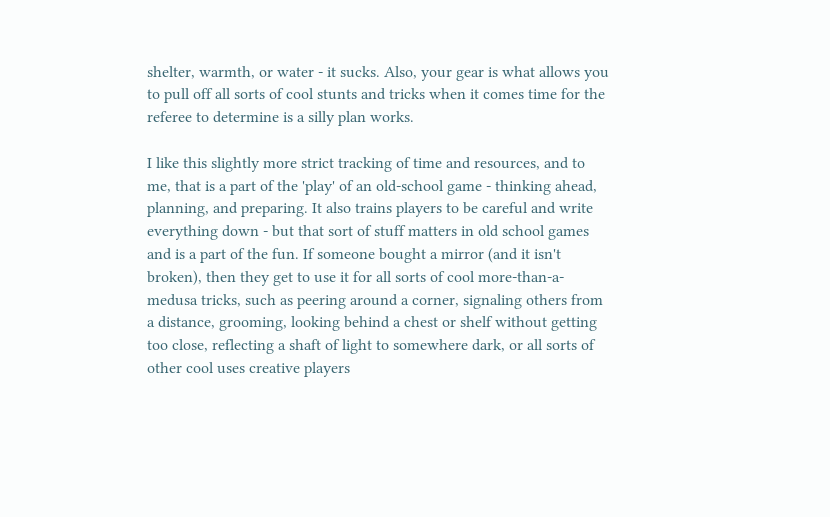shelter, warmth, or water - it sucks. Also, your gear is what allows you to pull off all sorts of cool stunts and tricks when it comes time for the referee to determine is a silly plan works.

I like this slightly more strict tracking of time and resources, and to me, that is a part of the 'play' of an old-school game - thinking ahead, planning, and preparing. It also trains players to be careful and write everything down - but that sort of stuff matters in old school games and is a part of the fun. If someone bought a mirror (and it isn't broken), then they get to use it for all sorts of cool more-than-a-medusa tricks, such as peering around a corner, signaling others from a distance, grooming, looking behind a chest or shelf without getting too close, reflecting a shaft of light to somewhere dark, or all sorts of other cool uses creative players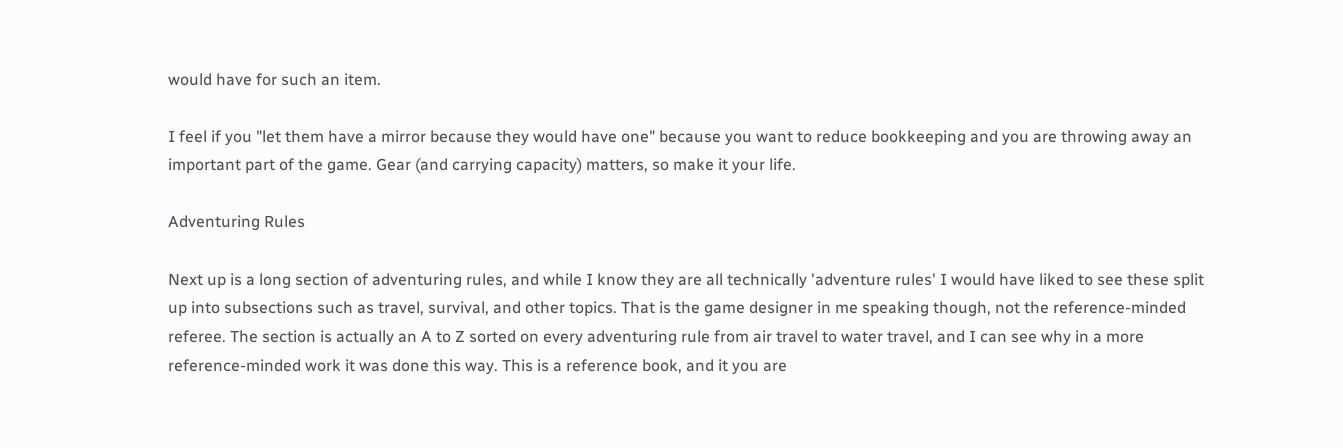would have for such an item.

I feel if you "let them have a mirror because they would have one" because you want to reduce bookkeeping and you are throwing away an important part of the game. Gear (and carrying capacity) matters, so make it your life.

Adventuring Rules

Next up is a long section of adventuring rules, and while I know they are all technically 'adventure rules' I would have liked to see these split up into subsections such as travel, survival, and other topics. That is the game designer in me speaking though, not the reference-minded referee. The section is actually an A to Z sorted on every adventuring rule from air travel to water travel, and I can see why in a more reference-minded work it was done this way. This is a reference book, and it you are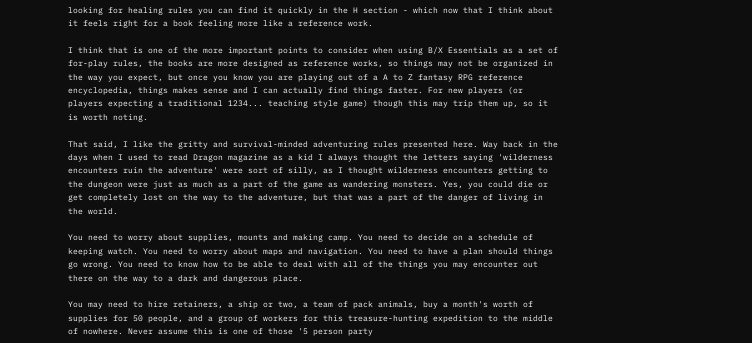looking for healing rules you can find it quickly in the H section - which now that I think about it feels right for a book feeling more like a reference work.

I think that is one of the more important points to consider when using B/X Essentials as a set of for-play rules, the books are more designed as reference works, so things may not be organized in the way you expect, but once you know you are playing out of a A to Z fantasy RPG reference encyclopedia, things makes sense and I can actually find things faster. For new players (or players expecting a traditional 1234... teaching style game) though this may trip them up, so it is worth noting.

That said, I like the gritty and survival-minded adventuring rules presented here. Way back in the days when I used to read Dragon magazine as a kid I always thought the letters saying 'wilderness encounters ruin the adventure' were sort of silly, as I thought wilderness encounters getting to the dungeon were just as much as a part of the game as wandering monsters. Yes, you could die or get completely lost on the way to the adventure, but that was a part of the danger of living in the world.

You need to worry about supplies, mounts and making camp. You need to decide on a schedule of keeping watch. You need to worry about maps and navigation. You need to have a plan should things go wrong. You need to know how to be able to deal with all of the things you may encounter out there on the way to a dark and dangerous place.

You may need to hire retainers, a ship or two, a team of pack animals, buy a month's worth of supplies for 50 people, and a group of workers for this treasure-hunting expedition to the middle of nowhere. Never assume this is one of those '5 person party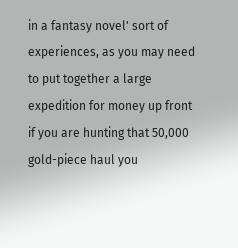in a fantasy novel' sort of experiences, as you may need to put together a large expedition for money up front if you are hunting that 50,000 gold-piece haul you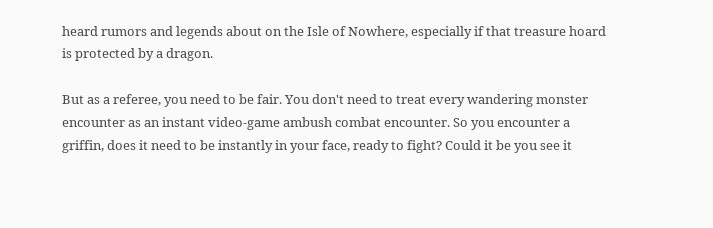heard rumors and legends about on the Isle of Nowhere, especially if that treasure hoard is protected by a dragon.

But as a referee, you need to be fair. You don't need to treat every wandering monster encounter as an instant video-game ambush combat encounter. So you encounter a griffin, does it need to be instantly in your face, ready to fight? Could it be you see it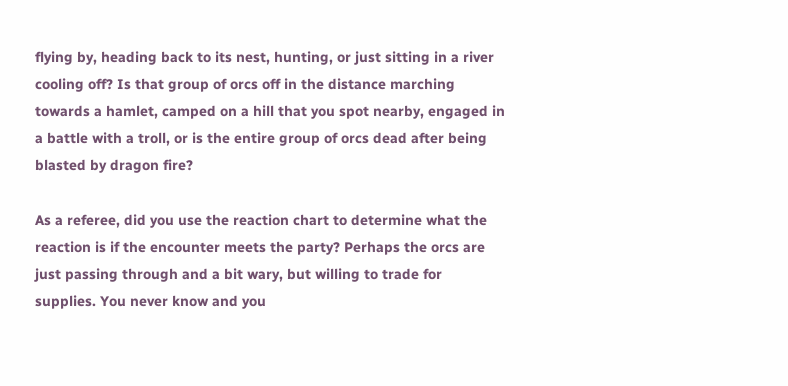flying by, heading back to its nest, hunting, or just sitting in a river cooling off? Is that group of orcs off in the distance marching towards a hamlet, camped on a hill that you spot nearby, engaged in a battle with a troll, or is the entire group of orcs dead after being blasted by dragon fire?

As a referee, did you use the reaction chart to determine what the reaction is if the encounter meets the party? Perhaps the orcs are just passing through and a bit wary, but willing to trade for supplies. You never know and you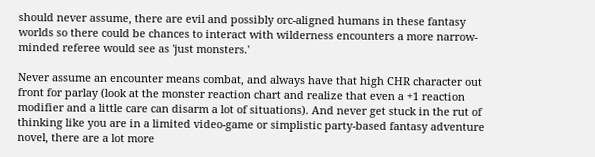should never assume, there are evil and possibly orc-aligned humans in these fantasy worlds so there could be chances to interact with wilderness encounters a more narrow-minded referee would see as 'just monsters.'

Never assume an encounter means combat, and always have that high CHR character out front for parlay (look at the monster reaction chart and realize that even a +1 reaction modifier and a little care can disarm a lot of situations). And never get stuck in the rut of thinking like you are in a limited video-game or simplistic party-based fantasy adventure novel, there are a lot more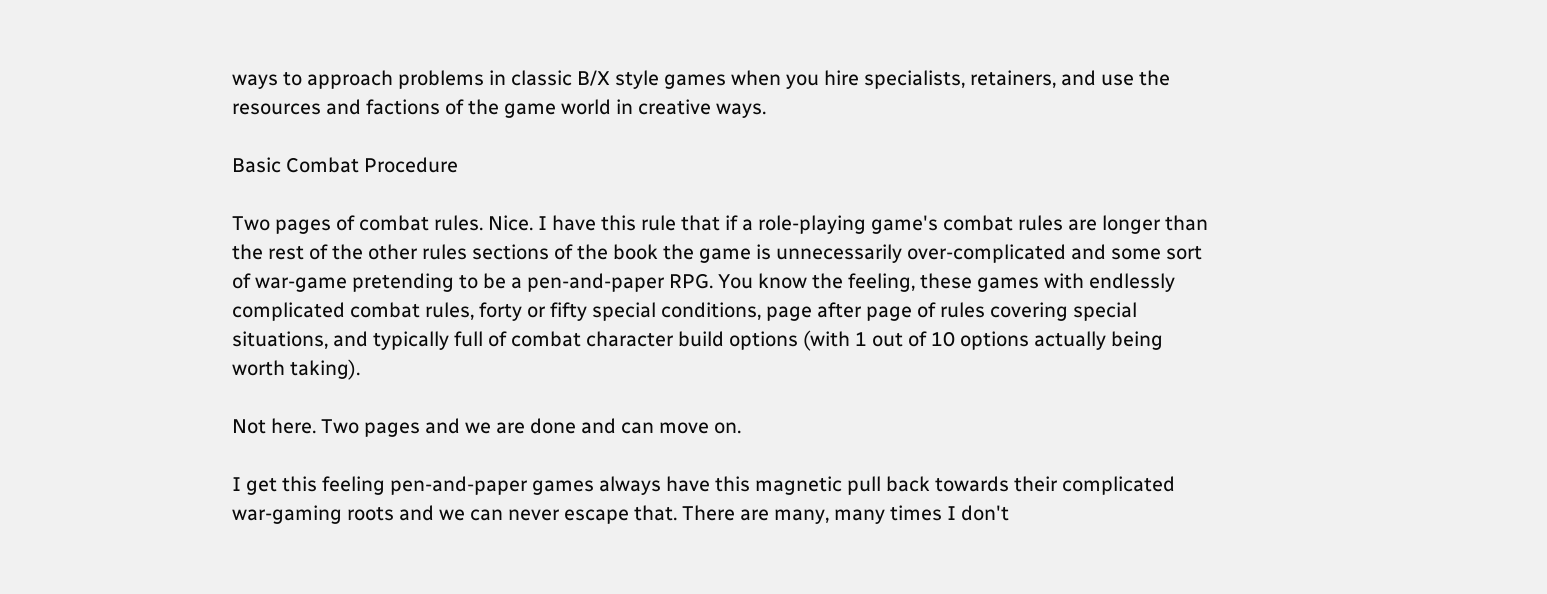ways to approach problems in classic B/X style games when you hire specialists, retainers, and use the resources and factions of the game world in creative ways.

Basic Combat Procedure

Two pages of combat rules. Nice. I have this rule that if a role-playing game's combat rules are longer than the rest of the other rules sections of the book the game is unnecessarily over-complicated and some sort of war-game pretending to be a pen-and-paper RPG. You know the feeling, these games with endlessly complicated combat rules, forty or fifty special conditions, page after page of rules covering special situations, and typically full of combat character build options (with 1 out of 10 options actually being worth taking).

Not here. Two pages and we are done and can move on.

I get this feeling pen-and-paper games always have this magnetic pull back towards their complicated war-gaming roots and we can never escape that. There are many, many times I don't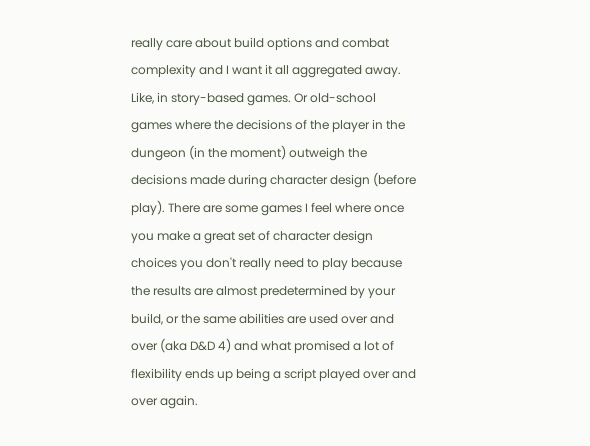really care about build options and combat complexity and I want it all aggregated away. Like, in story-based games. Or old-school games where the decisions of the player in the dungeon (in the moment) outweigh the decisions made during character design (before play). There are some games I feel where once you make a great set of character design choices you don't really need to play because the results are almost predetermined by your build, or the same abilities are used over and over (aka D&D 4) and what promised a lot of flexibility ends up being a script played over and over again.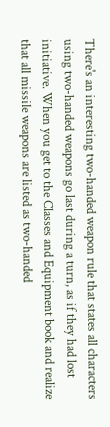There's an interesting two-handed weapon rule that states all characters using two-handed weapons go last during a turn, as if they had lost initiative. When you get to the Classes and Equipment book and realize that all missile weapons are listed as two-handed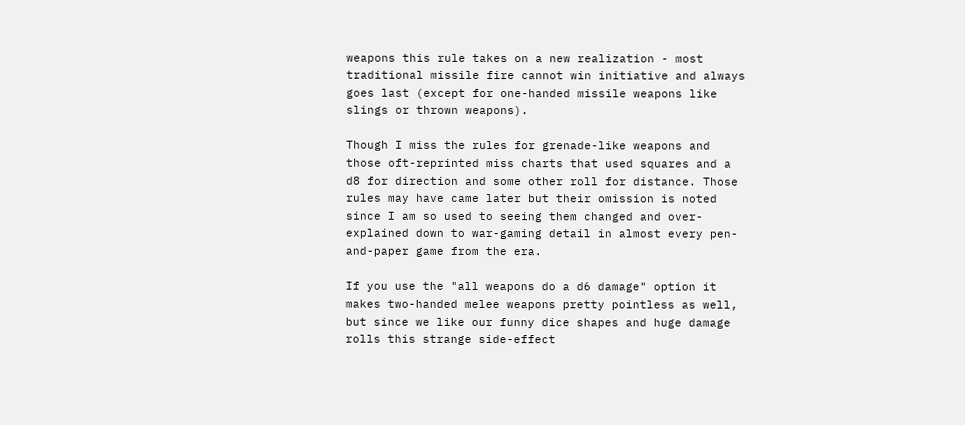weapons this rule takes on a new realization - most traditional missile fire cannot win initiative and always goes last (except for one-handed missile weapons like slings or thrown weapons).

Though I miss the rules for grenade-like weapons and those oft-reprinted miss charts that used squares and a d8 for direction and some other roll for distance. Those rules may have came later but their omission is noted since I am so used to seeing them changed and over-explained down to war-gaming detail in almost every pen-and-paper game from the era.

If you use the "all weapons do a d6 damage" option it makes two-handed melee weapons pretty pointless as well, but since we like our funny dice shapes and huge damage rolls this strange side-effect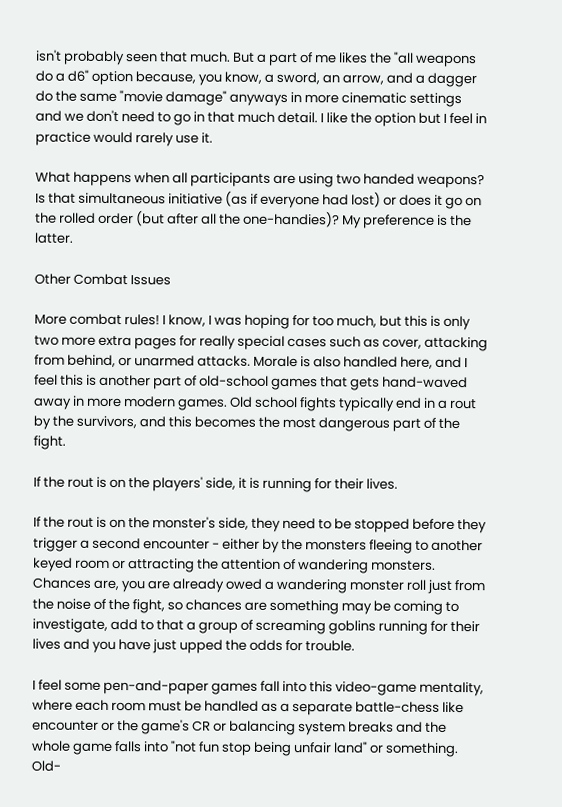isn't probably seen that much. But a part of me likes the "all weapons do a d6" option because, you know, a sword, an arrow, and a dagger do the same "movie damage" anyways in more cinematic settings and we don't need to go in that much detail. I like the option but I feel in practice would rarely use it.

What happens when all participants are using two handed weapons? Is that simultaneous initiative (as if everyone had lost) or does it go on the rolled order (but after all the one-handies)? My preference is the latter.

Other Combat Issues

More combat rules! I know, I was hoping for too much, but this is only two more extra pages for really special cases such as cover, attacking from behind, or unarmed attacks. Morale is also handled here, and I feel this is another part of old-school games that gets hand-waved away in more modern games. Old school fights typically end in a rout by the survivors, and this becomes the most dangerous part of the fight.

If the rout is on the players' side, it is running for their lives.

If the rout is on the monster's side, they need to be stopped before they trigger a second encounter - either by the monsters fleeing to another keyed room or attracting the attention of wandering monsters. Chances are, you are already owed a wandering monster roll just from the noise of the fight, so chances are something may be coming to investigate, add to that a group of screaming goblins running for their lives and you have just upped the odds for trouble.

I feel some pen-and-paper games fall into this video-game mentality, where each room must be handled as a separate battle-chess like encounter or the game's CR or balancing system breaks and the whole game falls into "not fun stop being unfair land" or something. Old-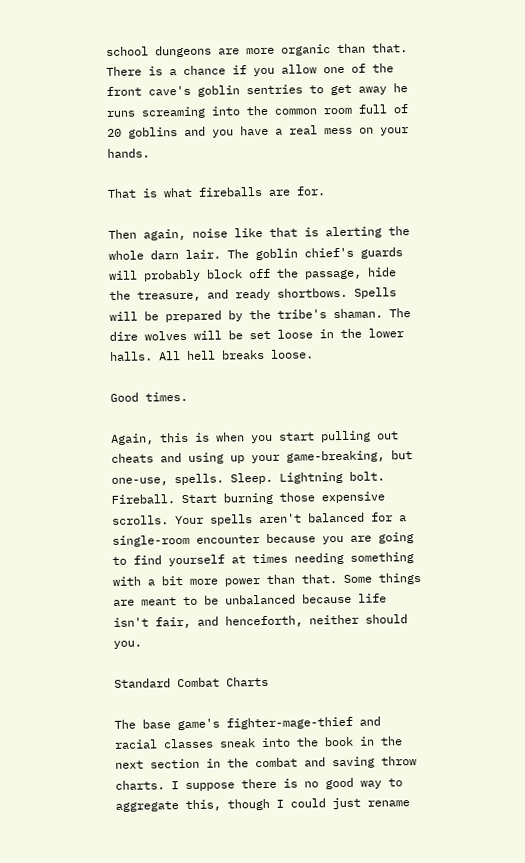school dungeons are more organic than that. There is a chance if you allow one of the front cave's goblin sentries to get away he runs screaming into the common room full of 20 goblins and you have a real mess on your hands.

That is what fireballs are for.

Then again, noise like that is alerting the whole darn lair. The goblin chief's guards will probably block off the passage, hide the treasure, and ready shortbows. Spells will be prepared by the tribe's shaman. The dire wolves will be set loose in the lower halls. All hell breaks loose.

Good times.

Again, this is when you start pulling out cheats and using up your game-breaking, but one-use, spells. Sleep. Lightning bolt. Fireball. Start burning those expensive scrolls. Your spells aren't balanced for a single-room encounter because you are going to find yourself at times needing something with a bit more power than that. Some things are meant to be unbalanced because life isn't fair, and henceforth, neither should you.

Standard Combat Charts

The base game's fighter-mage-thief and racial classes sneak into the book in the next section in the combat and saving throw charts. I suppose there is no good way to aggregate this, though I could just rename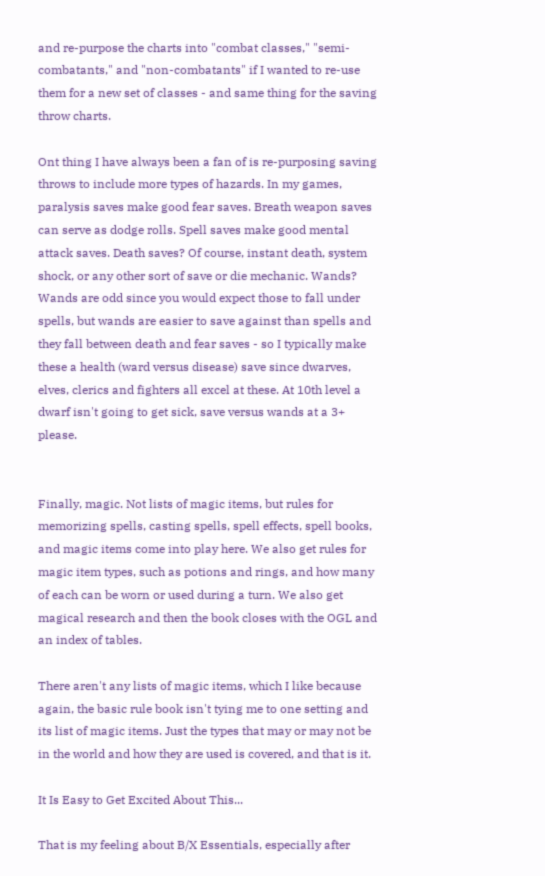and re-purpose the charts into "combat classes," "semi-combatants," and "non-combatants" if I wanted to re-use them for a new set of classes - and same thing for the saving throw charts.

Ont thing I have always been a fan of is re-purposing saving throws to include more types of hazards. In my games, paralysis saves make good fear saves. Breath weapon saves can serve as dodge rolls. Spell saves make good mental attack saves. Death saves? Of course, instant death, system shock, or any other sort of save or die mechanic. Wands? Wands are odd since you would expect those to fall under spells, but wands are easier to save against than spells and they fall between death and fear saves - so I typically make these a health (ward versus disease) save since dwarves, elves, clerics and fighters all excel at these. At 10th level a dwarf isn't going to get sick, save versus wands at a 3+ please.


Finally, magic. Not lists of magic items, but rules for memorizing spells, casting spells, spell effects, spell books, and magic items come into play here. We also get rules for magic item types, such as potions and rings, and how many of each can be worn or used during a turn. We also get magical research and then the book closes with the OGL and an index of tables.

There aren't any lists of magic items, which I like because again, the basic rule book isn't tying me to one setting and its list of magic items. Just the types that may or may not be in the world and how they are used is covered, and that is it.

It Is Easy to Get Excited About This...

That is my feeling about B/X Essentials, especially after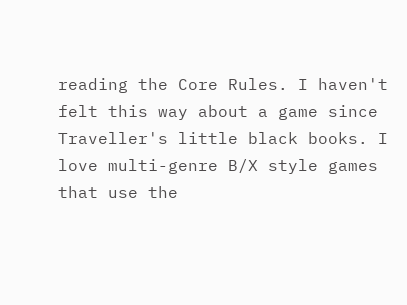reading the Core Rules. I haven't felt this way about a game since Traveller's little black books. I love multi-genre B/X style games that use the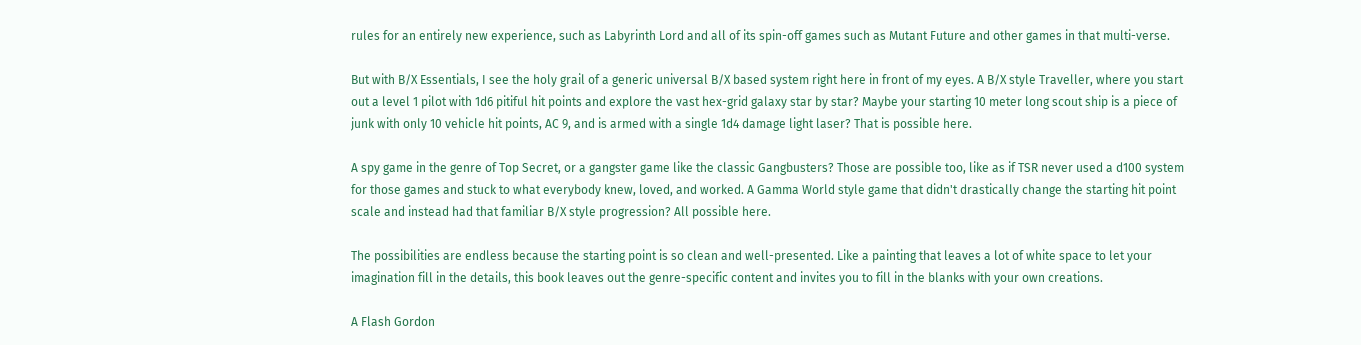rules for an entirely new experience, such as Labyrinth Lord and all of its spin-off games such as Mutant Future and other games in that multi-verse.

But with B/X Essentials, I see the holy grail of a generic universal B/X based system right here in front of my eyes. A B/X style Traveller, where you start out a level 1 pilot with 1d6 pitiful hit points and explore the vast hex-grid galaxy star by star? Maybe your starting 10 meter long scout ship is a piece of junk with only 10 vehicle hit points, AC 9, and is armed with a single 1d4 damage light laser? That is possible here.

A spy game in the genre of Top Secret, or a gangster game like the classic Gangbusters? Those are possible too, like as if TSR never used a d100 system for those games and stuck to what everybody knew, loved, and worked. A Gamma World style game that didn't drastically change the starting hit point scale and instead had that familiar B/X style progression? All possible here.

The possibilities are endless because the starting point is so clean and well-presented. Like a painting that leaves a lot of white space to let your imagination fill in the details, this book leaves out the genre-specific content and invites you to fill in the blanks with your own creations.

A Flash Gordon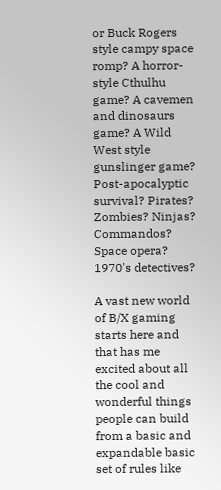or Buck Rogers style campy space romp? A horror-style Cthulhu game? A cavemen and dinosaurs game? A Wild West style gunslinger game? Post-apocalyptic survival? Pirates? Zombies? Ninjas? Commandos? Space opera? 1970's detectives?

A vast new world of B/X gaming starts here and that has me excited about all the cool and wonderful things people can build from a basic and expandable basic set of rules like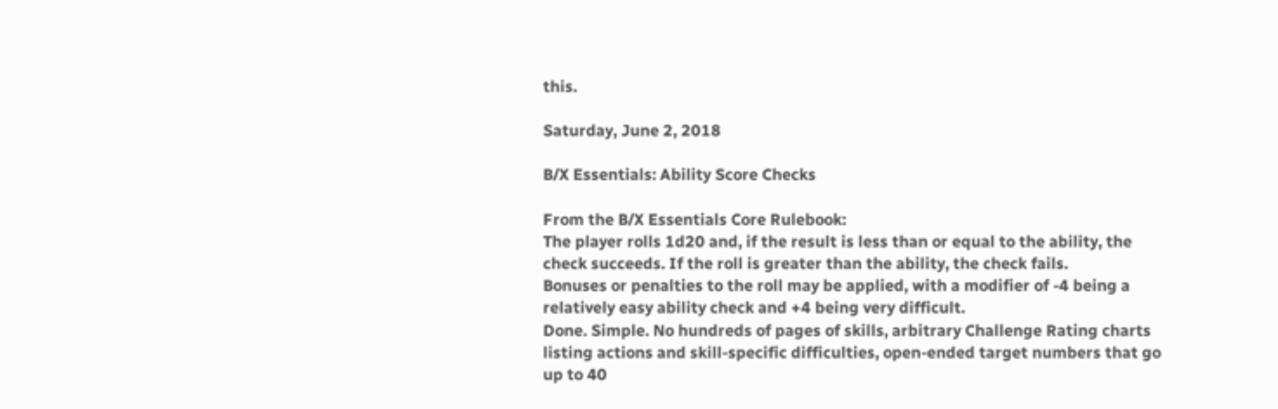this.

Saturday, June 2, 2018

B/X Essentials: Ability Score Checks

From the B/X Essentials Core Rulebook:
The player rolls 1d20 and, if the result is less than or equal to the ability, the check succeeds. If the roll is greater than the ability, the check fails.
Bonuses or penalties to the roll may be applied, with a modifier of -4 being a relatively easy ability check and +4 being very difficult.
Done. Simple. No hundreds of pages of skills, arbitrary Challenge Rating charts listing actions and skill-specific difficulties, open-ended target numbers that go up to 40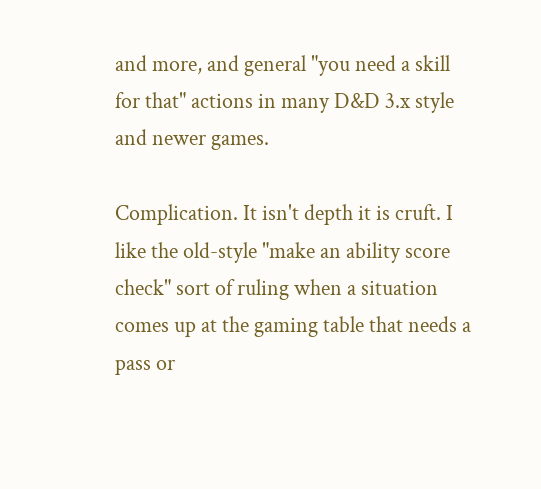and more, and general "you need a skill for that" actions in many D&D 3.x style and newer games.

Complication. It isn't depth it is cruft. I like the old-style "make an ability score check" sort of ruling when a situation comes up at the gaming table that needs a pass or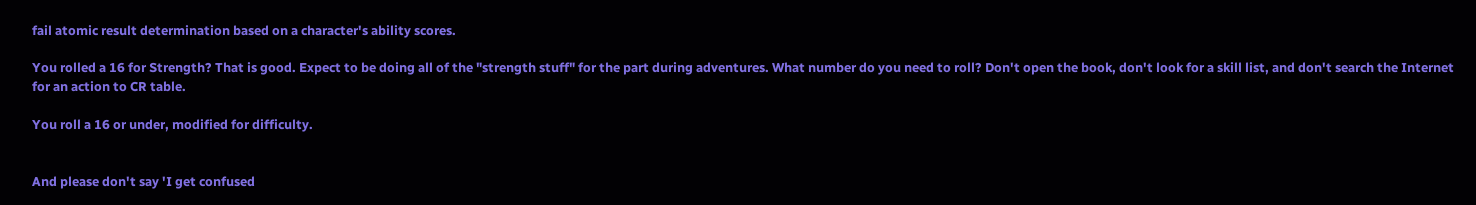fail atomic result determination based on a character's ability scores.

You rolled a 16 for Strength? That is good. Expect to be doing all of the "strength stuff" for the part during adventures. What number do you need to roll? Don't open the book, don't look for a skill list, and don't search the Internet for an action to CR table.

You roll a 16 or under, modified for difficulty.


And please don't say 'I get confused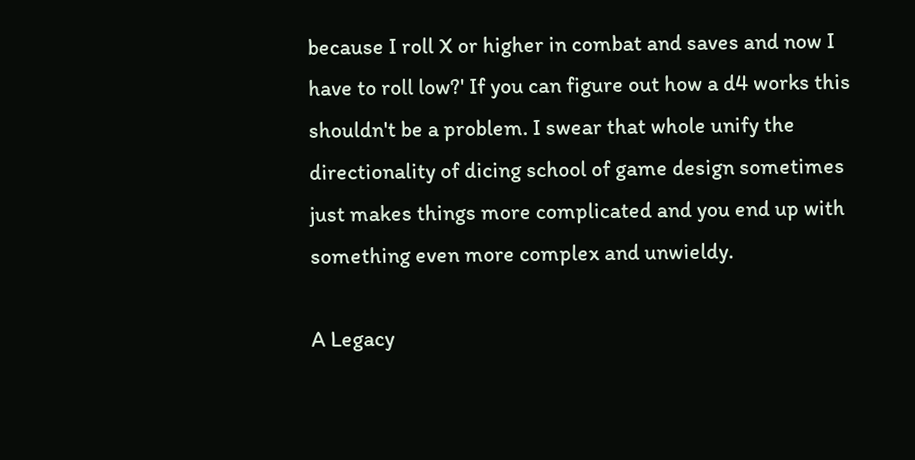because I roll X or higher in combat and saves and now I have to roll low?' If you can figure out how a d4 works this shouldn't be a problem. I swear that whole unify the directionality of dicing school of game design sometimes just makes things more complicated and you end up with something even more complex and unwieldy.

A Legacy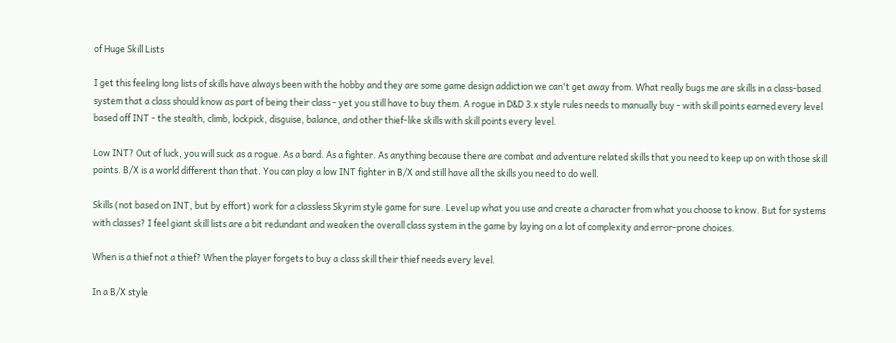of Huge Skill Lists

I get this feeling long lists of skills have always been with the hobby and they are some game design addiction we can't get away from. What really bugs me are skills in a class-based system that a class should know as part of being their class - yet you still have to buy them. A rogue in D&D 3.x style rules needs to manually buy - with skill points earned every level based off INT - the stealth, climb, lockpick, disguise, balance, and other thief-like skills with skill points every level.

Low INT? Out of luck, you will suck as a rogue. As a bard. As a fighter. As anything because there are combat and adventure related skills that you need to keep up on with those skill points. B/X is a world different than that. You can play a low INT fighter in B/X and still have all the skills you need to do well.

Skills (not based on INT, but by effort) work for a classless Skyrim style game for sure. Level up what you use and create a character from what you choose to know. But for systems with classes? I feel giant skill lists are a bit redundant and weaken the overall class system in the game by laying on a lot of complexity and error-prone choices.

When is a thief not a thief? When the player forgets to buy a class skill their thief needs every level.

In a B/X style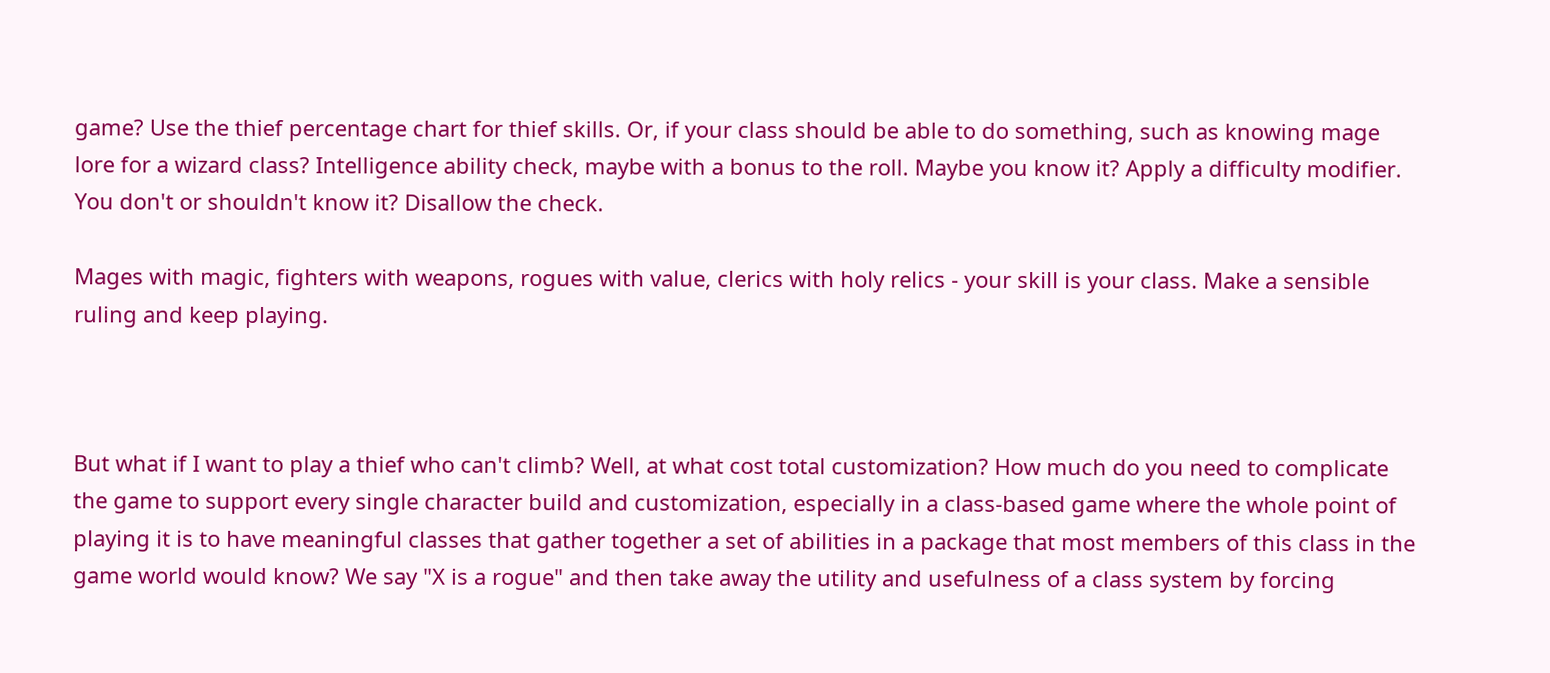game? Use the thief percentage chart for thief skills. Or, if your class should be able to do something, such as knowing mage lore for a wizard class? Intelligence ability check, maybe with a bonus to the roll. Maybe you know it? Apply a difficulty modifier. You don't or shouldn't know it? Disallow the check.

Mages with magic, fighters with weapons, rogues with value, clerics with holy relics - your skill is your class. Make a sensible ruling and keep playing.



But what if I want to play a thief who can't climb? Well, at what cost total customization? How much do you need to complicate the game to support every single character build and customization, especially in a class-based game where the whole point of playing it is to have meaningful classes that gather together a set of abilities in a package that most members of this class in the game world would know? We say "X is a rogue" and then take away the utility and usefulness of a class system by forcing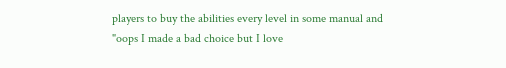players to buy the abilities every level in some manual and "oops I made a bad choice but I love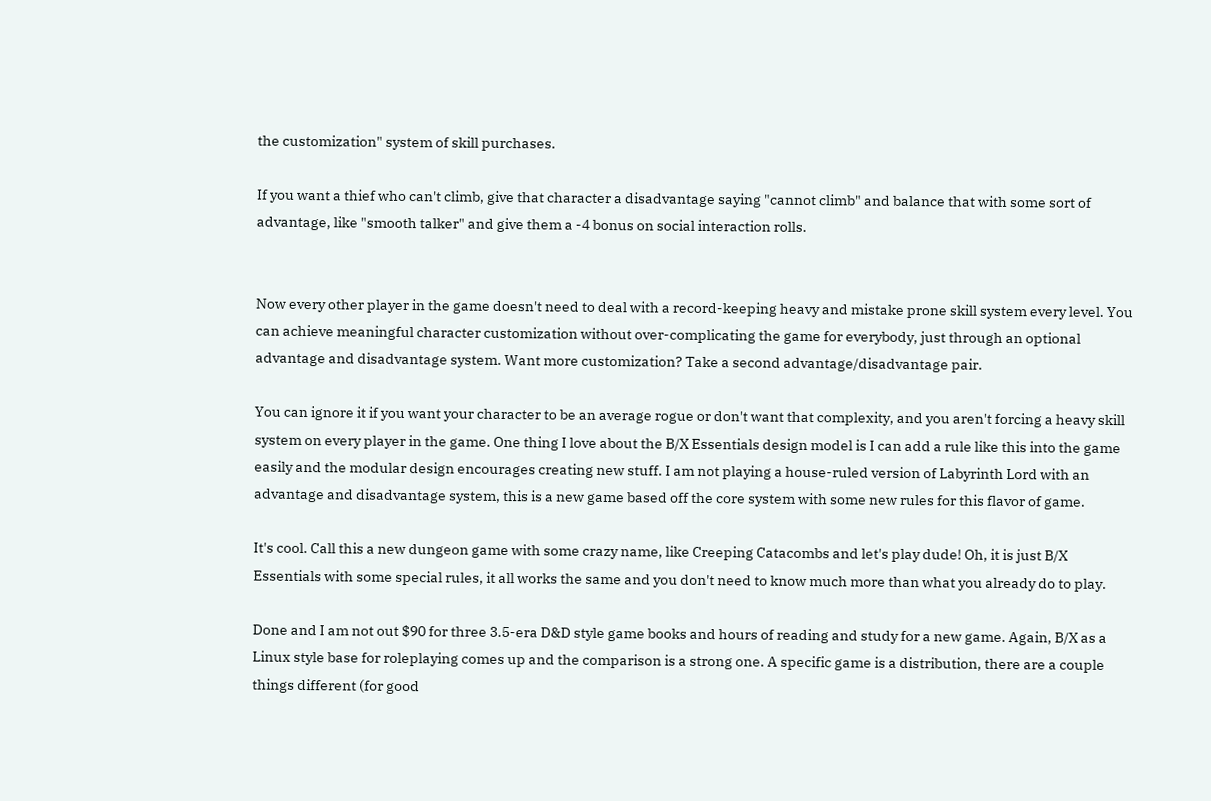the customization" system of skill purchases.

If you want a thief who can't climb, give that character a disadvantage saying "cannot climb" and balance that with some sort of advantage, like "smooth talker" and give them a -4 bonus on social interaction rolls.


Now every other player in the game doesn't need to deal with a record-keeping heavy and mistake prone skill system every level. You can achieve meaningful character customization without over-complicating the game for everybody, just through an optional advantage and disadvantage system. Want more customization? Take a second advantage/disadvantage pair.

You can ignore it if you want your character to be an average rogue or don't want that complexity, and you aren't forcing a heavy skill system on every player in the game. One thing I love about the B/X Essentials design model is I can add a rule like this into the game easily and the modular design encourages creating new stuff. I am not playing a house-ruled version of Labyrinth Lord with an advantage and disadvantage system, this is a new game based off the core system with some new rules for this flavor of game.

It's cool. Call this a new dungeon game with some crazy name, like Creeping Catacombs and let's play dude! Oh, it is just B/X Essentials with some special rules, it all works the same and you don't need to know much more than what you already do to play.

Done and I am not out $90 for three 3.5-era D&D style game books and hours of reading and study for a new game. Again, B/X as a Linux style base for roleplaying comes up and the comparison is a strong one. A specific game is a distribution, there are a couple things different (for good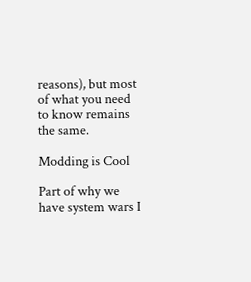reasons), but most of what you need to know remains the same.

Modding is Cool

Part of why we have system wars I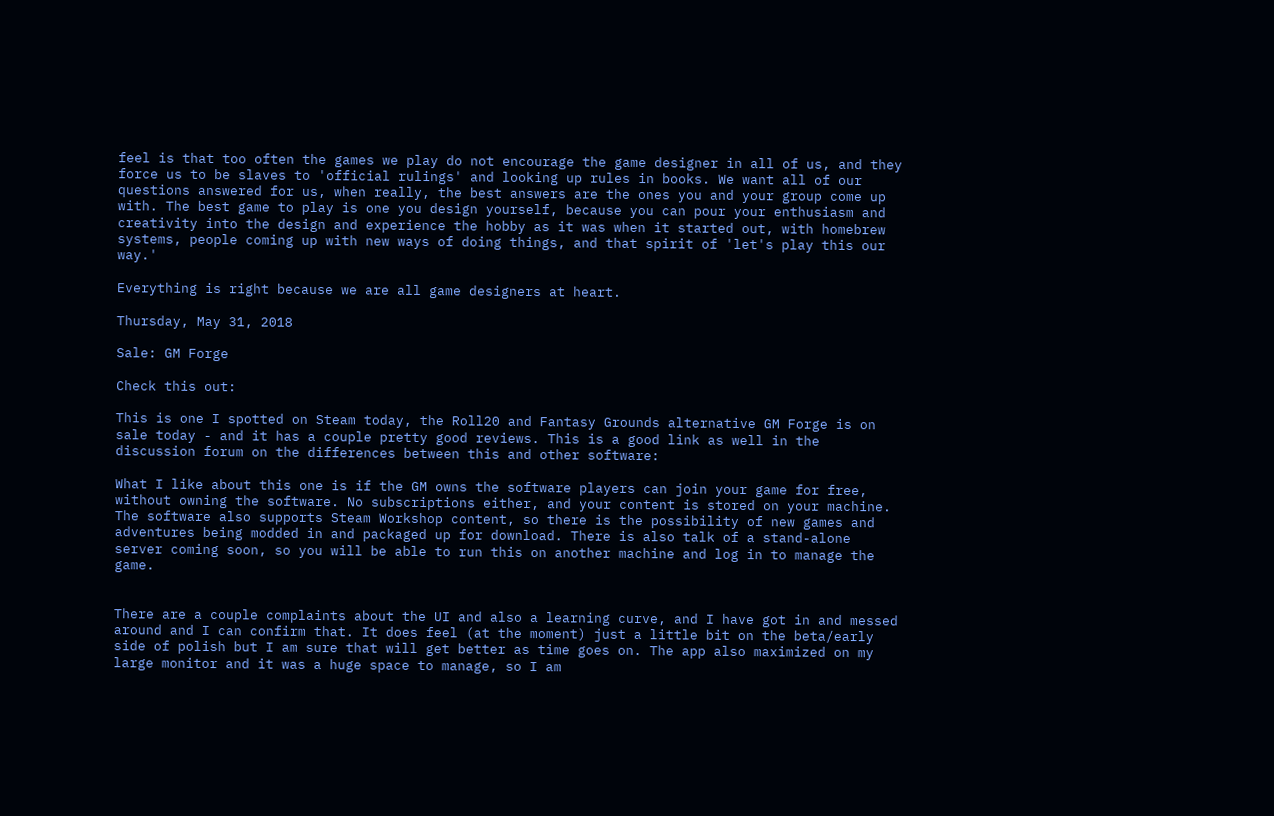feel is that too often the games we play do not encourage the game designer in all of us, and they force us to be slaves to 'official rulings' and looking up rules in books. We want all of our questions answered for us, when really, the best answers are the ones you and your group come up with. The best game to play is one you design yourself, because you can pour your enthusiasm and creativity into the design and experience the hobby as it was when it started out, with homebrew systems, people coming up with new ways of doing things, and that spirit of 'let's play this our way.'

Everything is right because we are all game designers at heart.

Thursday, May 31, 2018

Sale: GM Forge

Check this out:

This is one I spotted on Steam today, the Roll20 and Fantasy Grounds alternative GM Forge is on sale today - and it has a couple pretty good reviews. This is a good link as well in the discussion forum on the differences between this and other software:

What I like about this one is if the GM owns the software players can join your game for free, without owning the software. No subscriptions either, and your content is stored on your machine. The software also supports Steam Workshop content, so there is the possibility of new games and adventures being modded in and packaged up for download. There is also talk of a stand-alone server coming soon, so you will be able to run this on another machine and log in to manage the game.


There are a couple complaints about the UI and also a learning curve, and I have got in and messed around and I can confirm that. It does feel (at the moment) just a little bit on the beta/early side of polish but I am sure that will get better as time goes on. The app also maximized on my large monitor and it was a huge space to manage, so I am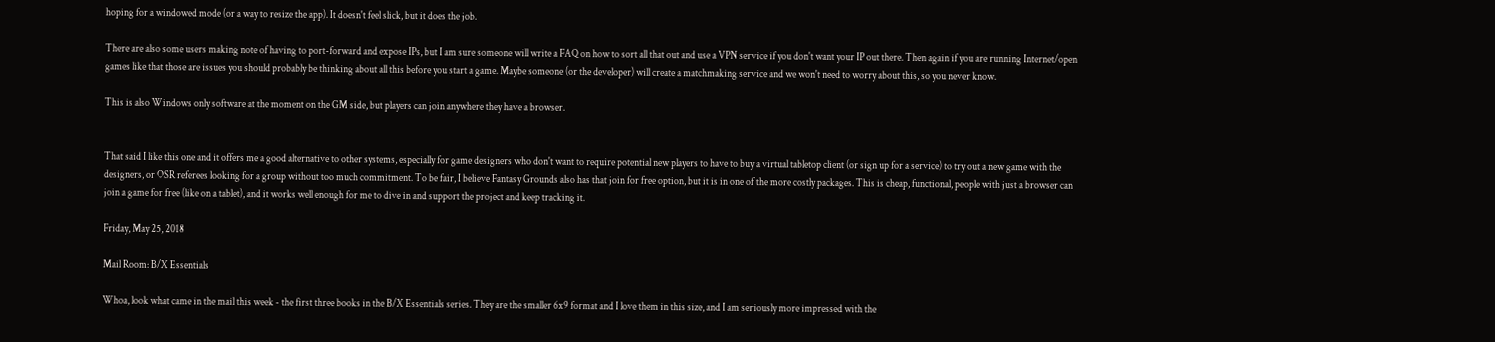hoping for a windowed mode (or a way to resize the app). It doesn't feel slick, but it does the job.

There are also some users making note of having to port-forward and expose IPs, but I am sure someone will write a FAQ on how to sort all that out and use a VPN service if you don't want your IP out there. Then again if you are running Internet/open games like that those are issues you should probably be thinking about all this before you start a game. Maybe someone (or the developer) will create a matchmaking service and we won't need to worry about this, so you never know.

This is also Windows only software at the moment on the GM side, but players can join anywhere they have a browser.


That said I like this one and it offers me a good alternative to other systems, especially for game designers who don't want to require potential new players to have to buy a virtual tabletop client (or sign up for a service) to try out a new game with the designers, or OSR referees looking for a group without too much commitment. To be fair, I believe Fantasy Grounds also has that join for free option, but it is in one of the more costly packages. This is cheap, functional, people with just a browser can join a game for free (like on a tablet), and it works well enough for me to dive in and support the project and keep tracking it.

Friday, May 25, 2018

Mail Room: B/X Essentials

Whoa, look what came in the mail this week - the first three books in the B/X Essentials series. They are the smaller 6x9 format and I love them in this size, and I am seriously more impressed with the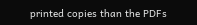printed copies than the PDFs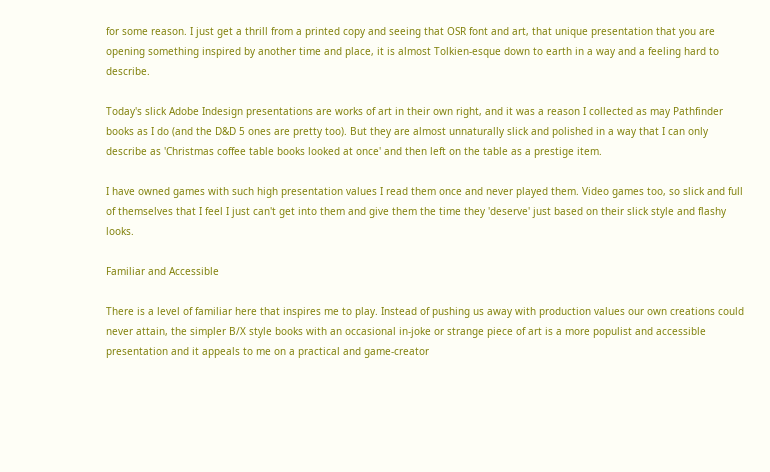for some reason. I just get a thrill from a printed copy and seeing that OSR font and art, that unique presentation that you are opening something inspired by another time and place, it is almost Tolkien-esque down to earth in a way and a feeling hard to describe.

Today's slick Adobe Indesign presentations are works of art in their own right, and it was a reason I collected as may Pathfinder books as I do (and the D&D 5 ones are pretty too). But they are almost unnaturally slick and polished in a way that I can only describe as 'Christmas coffee table books looked at once' and then left on the table as a prestige item.

I have owned games with such high presentation values I read them once and never played them. Video games too, so slick and full of themselves that I feel I just can't get into them and give them the time they 'deserve' just based on their slick style and flashy looks.

Familiar and Accessible

There is a level of familiar here that inspires me to play. Instead of pushing us away with production values our own creations could never attain, the simpler B/X style books with an occasional in-joke or strange piece of art is a more populist and accessible presentation and it appeals to me on a practical and game-creator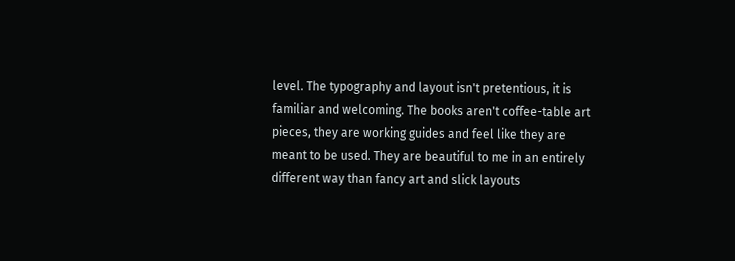level. The typography and layout isn't pretentious, it is familiar and welcoming. The books aren't coffee-table art pieces, they are working guides and feel like they are meant to be used. They are beautiful to me in an entirely different way than fancy art and slick layouts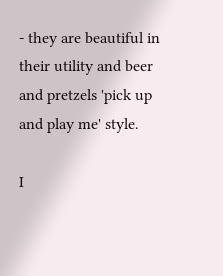- they are beautiful in their utility and beer and pretzels 'pick up and play me' style.

I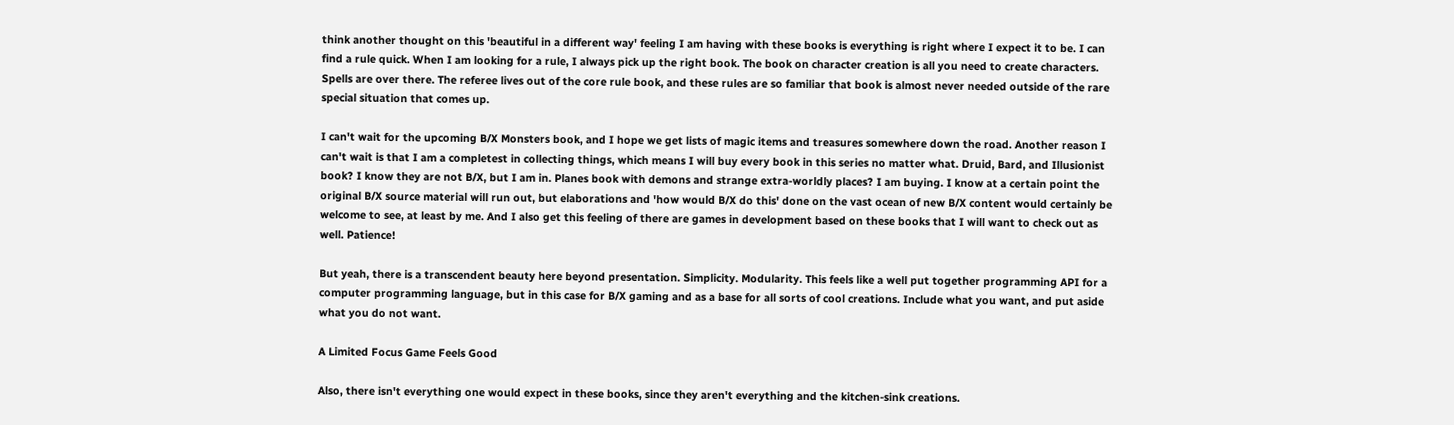think another thought on this 'beautiful in a different way' feeling I am having with these books is everything is right where I expect it to be. I can find a rule quick. When I am looking for a rule, I always pick up the right book. The book on character creation is all you need to create characters. Spells are over there. The referee lives out of the core rule book, and these rules are so familiar that book is almost never needed outside of the rare special situation that comes up.

I can't wait for the upcoming B/X Monsters book, and I hope we get lists of magic items and treasures somewhere down the road. Another reason I can't wait is that I am a completest in collecting things, which means I will buy every book in this series no matter what. Druid, Bard, and Illusionist book? I know they are not B/X, but I am in. Planes book with demons and strange extra-worldly places? I am buying. I know at a certain point the original B/X source material will run out, but elaborations and 'how would B/X do this' done on the vast ocean of new B/X content would certainly be welcome to see, at least by me. And I also get this feeling of there are games in development based on these books that I will want to check out as well. Patience!

But yeah, there is a transcendent beauty here beyond presentation. Simplicity. Modularity. This feels like a well put together programming API for a computer programming language, but in this case for B/X gaming and as a base for all sorts of cool creations. Include what you want, and put aside what you do not want.

A Limited Focus Game Feels Good

Also, there isn't everything one would expect in these books, since they aren't everything and the kitchen-sink creations.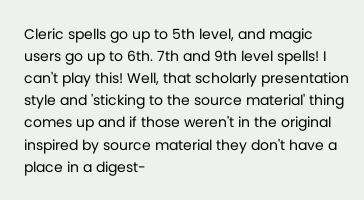Cleric spells go up to 5th level, and magic users go up to 6th. 7th and 9th level spells! I can't play this! Well, that scholarly presentation style and 'sticking to the source material' thing comes up and if those weren't in the original inspired by source material they don't have a place in a digest-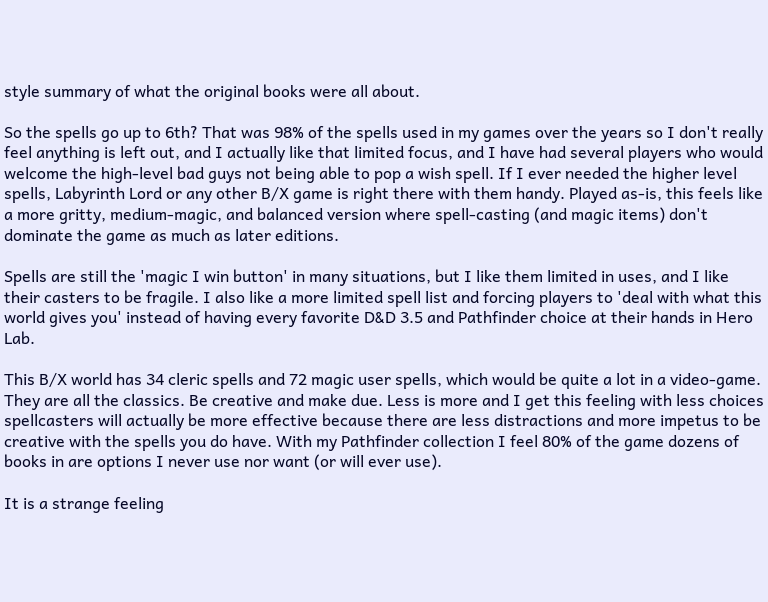style summary of what the original books were all about.

So the spells go up to 6th? That was 98% of the spells used in my games over the years so I don't really feel anything is left out, and I actually like that limited focus, and I have had several players who would welcome the high-level bad guys not being able to pop a wish spell. If I ever needed the higher level spells, Labyrinth Lord or any other B/X game is right there with them handy. Played as-is, this feels like a more gritty, medium-magic, and balanced version where spell-casting (and magic items) don't dominate the game as much as later editions.

Spells are still the 'magic I win button' in many situations, but I like them limited in uses, and I like their casters to be fragile. I also like a more limited spell list and forcing players to 'deal with what this world gives you' instead of having every favorite D&D 3.5 and Pathfinder choice at their hands in Hero Lab.

This B/X world has 34 cleric spells and 72 magic user spells, which would be quite a lot in a video-game. They are all the classics. Be creative and make due. Less is more and I get this feeling with less choices spellcasters will actually be more effective because there are less distractions and more impetus to be creative with the spells you do have. With my Pathfinder collection I feel 80% of the game dozens of books in are options I never use nor want (or will ever use).

It is a strange feeling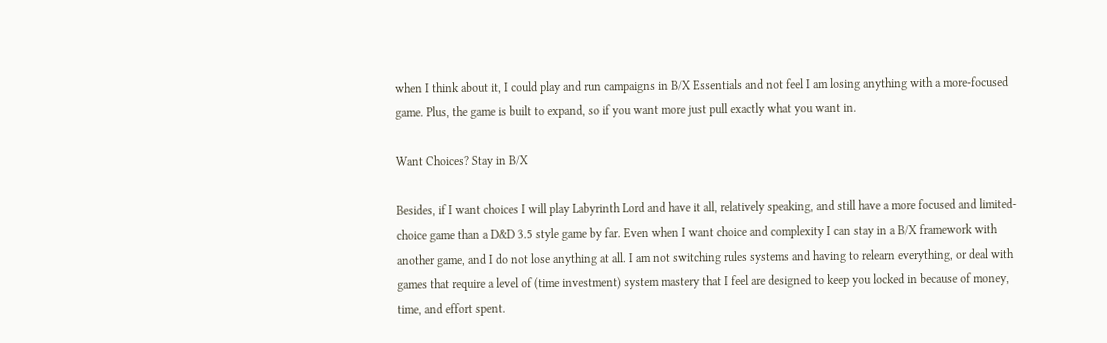when I think about it, I could play and run campaigns in B/X Essentials and not feel I am losing anything with a more-focused game. Plus, the game is built to expand, so if you want more just pull exactly what you want in.

Want Choices? Stay in B/X

Besides, if I want choices I will play Labyrinth Lord and have it all, relatively speaking, and still have a more focused and limited-choice game than a D&D 3.5 style game by far. Even when I want choice and complexity I can stay in a B/X framework with another game, and I do not lose anything at all. I am not switching rules systems and having to relearn everything, or deal with games that require a level of (time investment) system mastery that I feel are designed to keep you locked in because of money, time, and effort spent.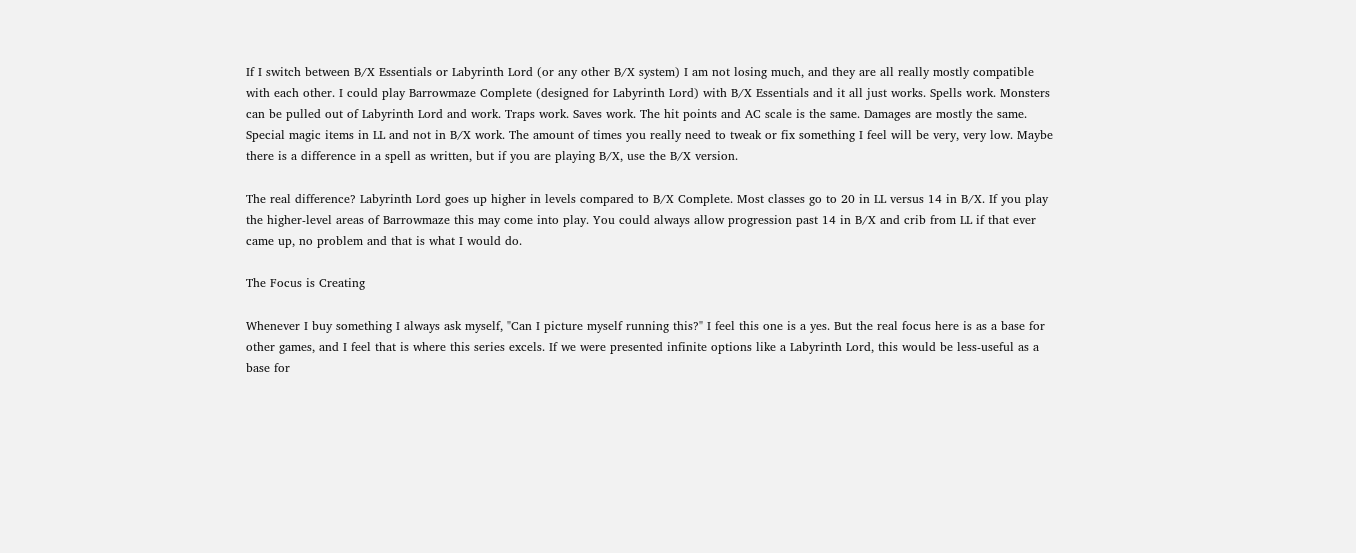If I switch between B/X Essentials or Labyrinth Lord (or any other B/X system) I am not losing much, and they are all really mostly compatible with each other. I could play Barrowmaze Complete (designed for Labyrinth Lord) with B/X Essentials and it all just works. Spells work. Monsters can be pulled out of Labyrinth Lord and work. Traps work. Saves work. The hit points and AC scale is the same. Damages are mostly the same. Special magic items in LL and not in B/X work. The amount of times you really need to tweak or fix something I feel will be very, very low. Maybe there is a difference in a spell as written, but if you are playing B/X, use the B/X version.

The real difference? Labyrinth Lord goes up higher in levels compared to B/X Complete. Most classes go to 20 in LL versus 14 in B/X. If you play the higher-level areas of Barrowmaze this may come into play. You could always allow progression past 14 in B/X and crib from LL if that ever came up, no problem and that is what I would do.

The Focus is Creating

Whenever I buy something I always ask myself, "Can I picture myself running this?" I feel this one is a yes. But the real focus here is as a base for other games, and I feel that is where this series excels. If we were presented infinite options like a Labyrinth Lord, this would be less-useful as a base for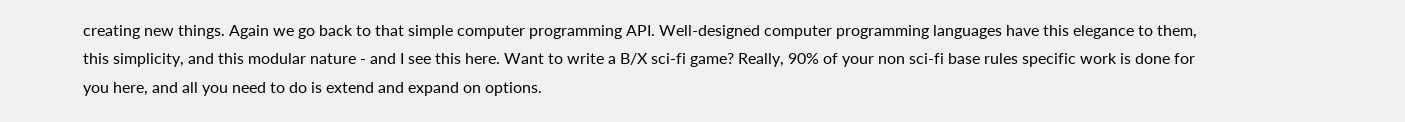creating new things. Again we go back to that simple computer programming API. Well-designed computer programming languages have this elegance to them, this simplicity, and this modular nature - and I see this here. Want to write a B/X sci-fi game? Really, 90% of your non sci-fi base rules specific work is done for you here, and all you need to do is extend and expand on options.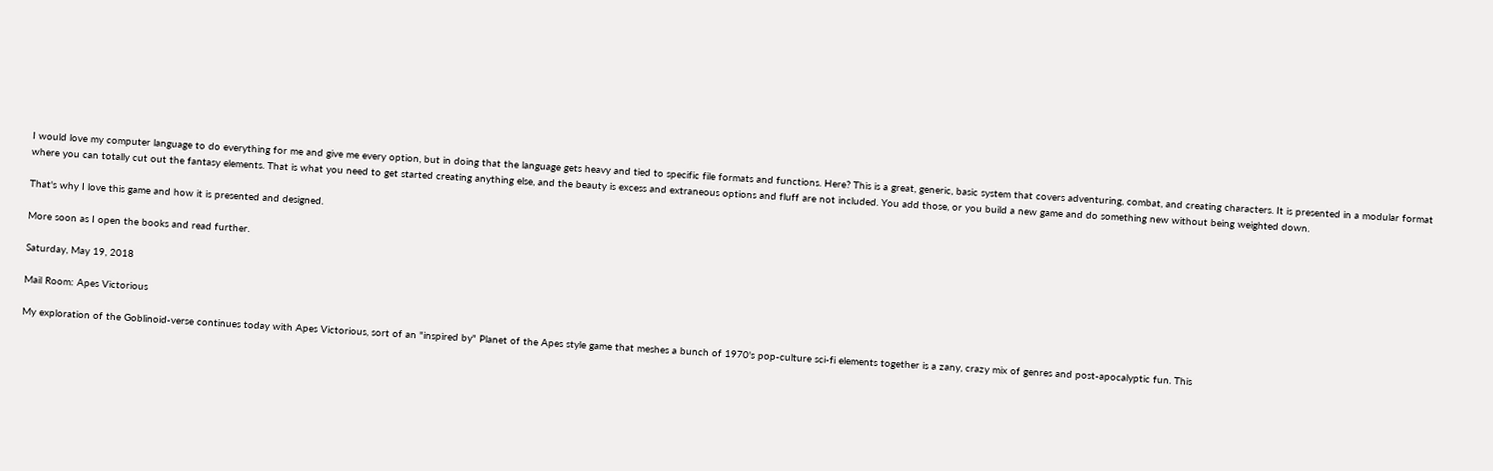I would love my computer language to do everything for me and give me every option, but in doing that the language gets heavy and tied to specific file formats and functions. Here? This is a great, generic, basic system that covers adventuring, combat, and creating characters. It is presented in a modular format where you can totally cut out the fantasy elements. That is what you need to get started creating anything else, and the beauty is excess and extraneous options and fluff are not included. You add those, or you build a new game and do something new without being weighted down.

That's why I love this game and how it is presented and designed.

More soon as I open the books and read further.

Saturday, May 19, 2018

Mail Room: Apes Victorious

My exploration of the Goblinoid-verse continues today with Apes Victorious, sort of an "inspired by" Planet of the Apes style game that meshes a bunch of 1970's pop-culture sci-fi elements together is a zany, crazy mix of genres and post-apocalyptic fun. This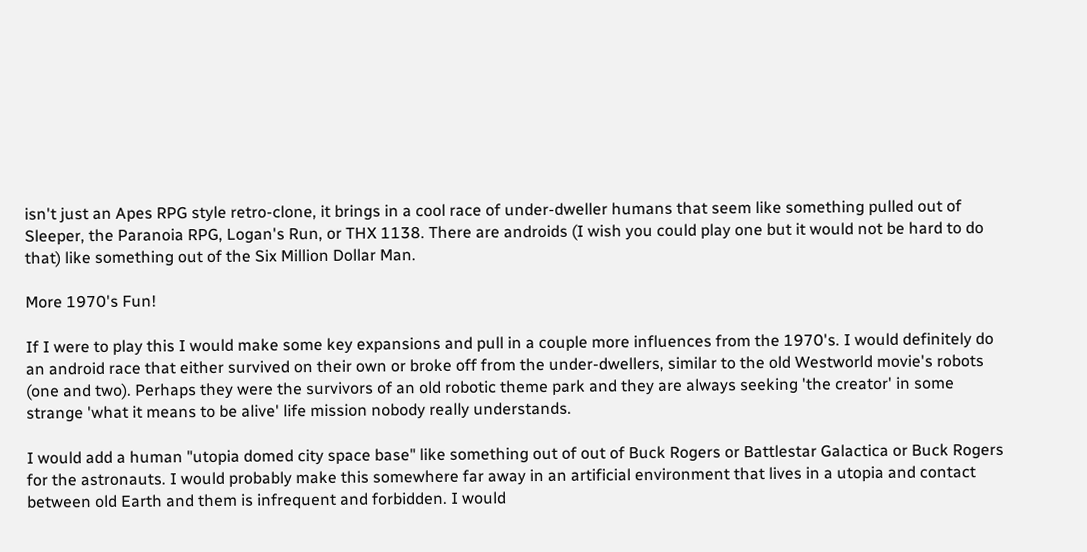isn't just an Apes RPG style retro-clone, it brings in a cool race of under-dweller humans that seem like something pulled out of Sleeper, the Paranoia RPG, Logan's Run, or THX 1138. There are androids (I wish you could play one but it would not be hard to do that) like something out of the Six Million Dollar Man.

More 1970's Fun!

If I were to play this I would make some key expansions and pull in a couple more influences from the 1970's. I would definitely do an android race that either survived on their own or broke off from the under-dwellers, similar to the old Westworld movie's robots (one and two). Perhaps they were the survivors of an old robotic theme park and they are always seeking 'the creator' in some strange 'what it means to be alive' life mission nobody really understands.

I would add a human "utopia domed city space base" like something out of out of Buck Rogers or Battlestar Galactica or Buck Rogers for the astronauts. I would probably make this somewhere far away in an artificial environment that lives in a utopia and contact between old Earth and them is infrequent and forbidden. I would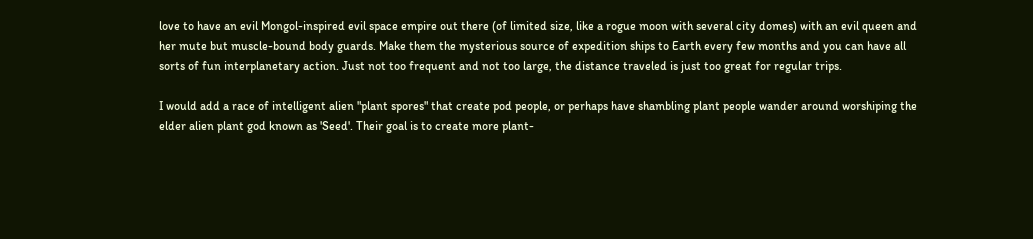love to have an evil Mongol-inspired evil space empire out there (of limited size, like a rogue moon with several city domes) with an evil queen and her mute but muscle-bound body guards. Make them the mysterious source of expedition ships to Earth every few months and you can have all sorts of fun interplanetary action. Just not too frequent and not too large, the distance traveled is just too great for regular trips.

I would add a race of intelligent alien "plant spores" that create pod people, or perhaps have shambling plant people wander around worshiping the elder alien plant god known as 'Seed'. Their goal is to create more plant-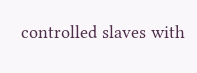controlled slaves with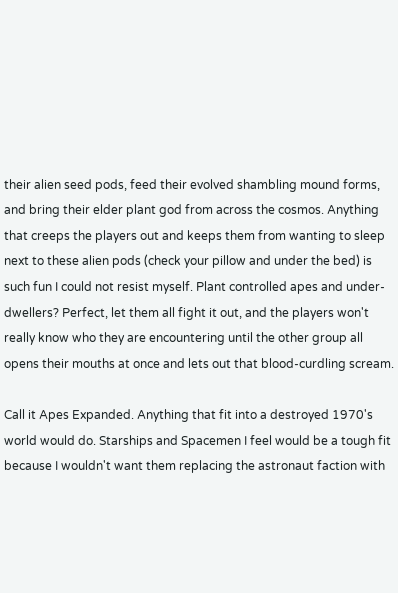their alien seed pods, feed their evolved shambling mound forms, and bring their elder plant god from across the cosmos. Anything that creeps the players out and keeps them from wanting to sleep next to these alien pods (check your pillow and under the bed) is such fun I could not resist myself. Plant controlled apes and under-dwellers? Perfect, let them all fight it out, and the players won't really know who they are encountering until the other group all opens their mouths at once and lets out that blood-curdling scream.

Call it Apes Expanded. Anything that fit into a destroyed 1970's world would do. Starships and Spacemen I feel would be a tough fit because I wouldn't want them replacing the astronaut faction with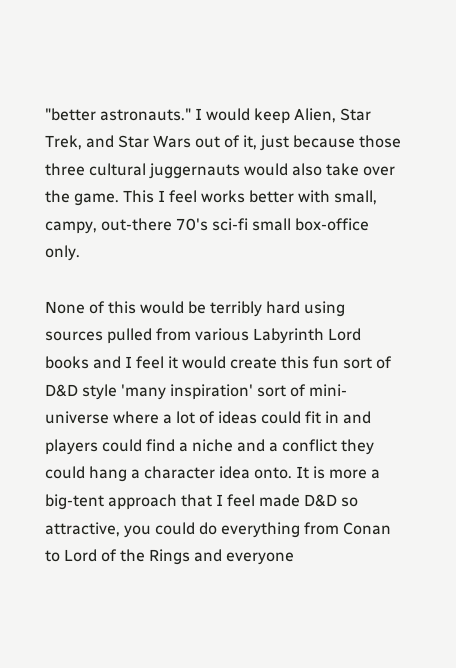"better astronauts." I would keep Alien, Star Trek, and Star Wars out of it, just because those three cultural juggernauts would also take over the game. This I feel works better with small, campy, out-there 70's sci-fi small box-office only.

None of this would be terribly hard using sources pulled from various Labyrinth Lord books and I feel it would create this fun sort of D&D style 'many inspiration' sort of mini-universe where a lot of ideas could fit in and players could find a niche and a conflict they could hang a character idea onto. It is more a big-tent approach that I feel made D&D so attractive, you could do everything from Conan to Lord of the Rings and everyone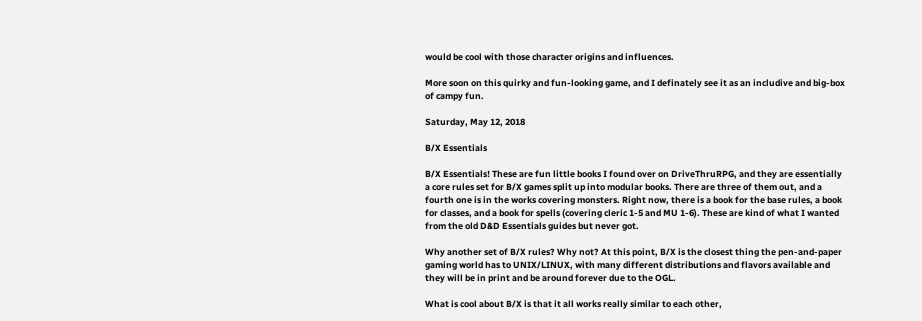would be cool with those character origins and influences.

More soon on this quirky and fun-looking game, and I definately see it as an includive and big-box of campy fun.

Saturday, May 12, 2018

B/X Essentials

B/X Essentials! These are fun little books I found over on DriveThruRPG, and they are essentially a core rules set for B/X games split up into modular books. There are three of them out, and a fourth one is in the works covering monsters. Right now, there is a book for the base rules, a book for classes, and a book for spells (covering cleric 1-5 and MU 1-6). These are kind of what I wanted from the old D&D Essentials guides but never got.

Why another set of B/X rules? Why not? At this point, B/X is the closest thing the pen-and-paper gaming world has to UNIX/LINUX, with many different distributions and flavors available and they will be in print and be around forever due to the OGL.

What is cool about B/X is that it all works really similar to each other,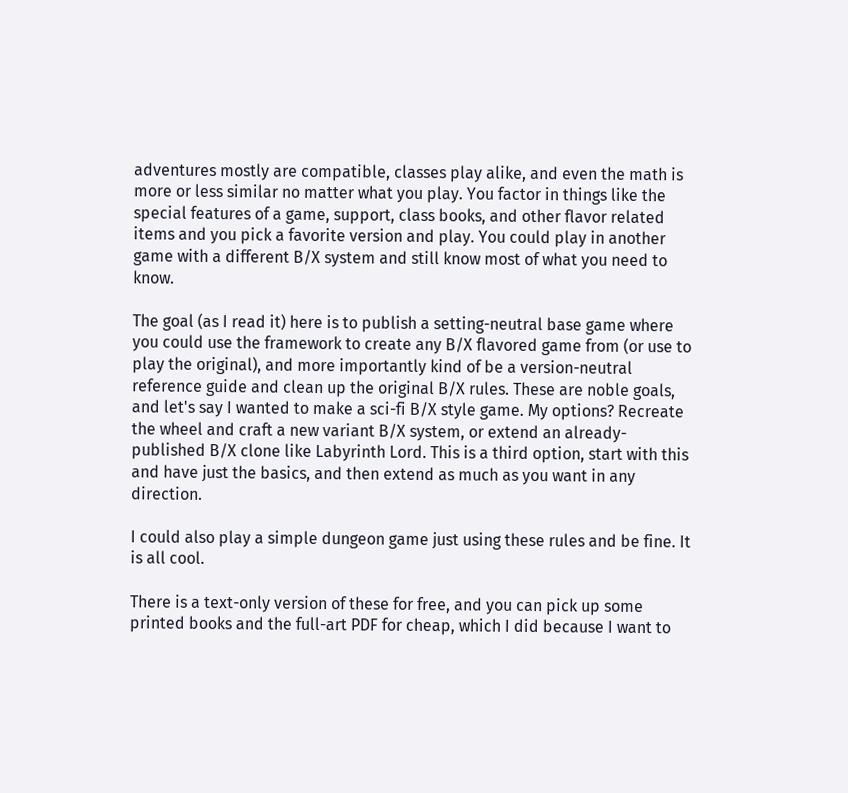adventures mostly are compatible, classes play alike, and even the math is more or less similar no matter what you play. You factor in things like the special features of a game, support, class books, and other flavor related items and you pick a favorite version and play. You could play in another game with a different B/X system and still know most of what you need to know.

The goal (as I read it) here is to publish a setting-neutral base game where you could use the framework to create any B/X flavored game from (or use to play the original), and more importantly kind of be a version-neutral reference guide and clean up the original B/X rules. These are noble goals, and let's say I wanted to make a sci-fi B/X style game. My options? Recreate the wheel and craft a new variant B/X system, or extend an already-published B/X clone like Labyrinth Lord. This is a third option, start with this and have just the basics, and then extend as much as you want in any direction.

I could also play a simple dungeon game just using these rules and be fine. It is all cool.

There is a text-only version of these for free, and you can pick up some printed books and the full-art PDF for cheap, which I did because I want to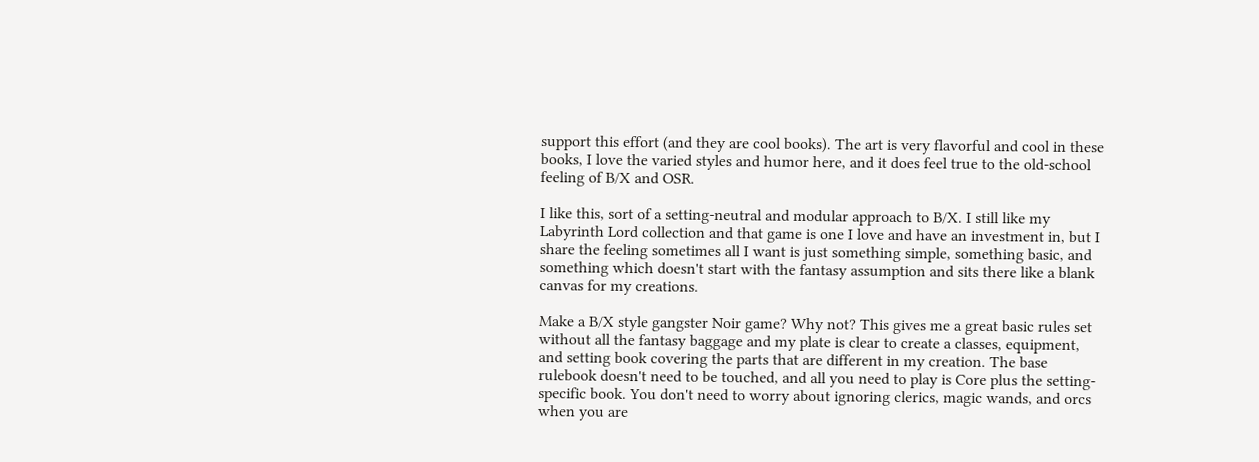support this effort (and they are cool books). The art is very flavorful and cool in these books, I love the varied styles and humor here, and it does feel true to the old-school feeling of B/X and OSR.

I like this, sort of a setting-neutral and modular approach to B/X. I still like my Labyrinth Lord collection and that game is one I love and have an investment in, but I share the feeling sometimes all I want is just something simple, something basic, and something which doesn't start with the fantasy assumption and sits there like a blank canvas for my creations.

Make a B/X style gangster Noir game? Why not? This gives me a great basic rules set without all the fantasy baggage and my plate is clear to create a classes, equipment, and setting book covering the parts that are different in my creation. The base rulebook doesn't need to be touched, and all you need to play is Core plus the setting-specific book. You don't need to worry about ignoring clerics, magic wands, and orcs when you are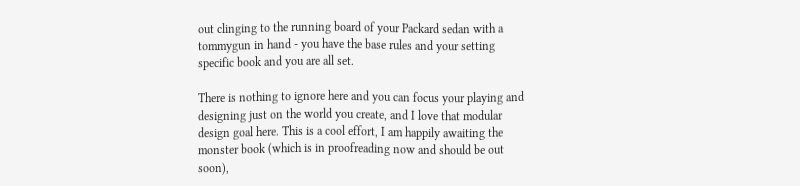out clinging to the running board of your Packard sedan with a tommygun in hand - you have the base rules and your setting specific book and you are all set.

There is nothing to ignore here and you can focus your playing and designing just on the world you create, and I love that modular design goal here. This is a cool effort, I am happily awaiting the monster book (which is in proofreading now and should be out soon),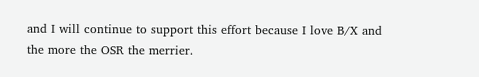and I will continue to support this effort because I love B/X and the more the OSR the merrier.